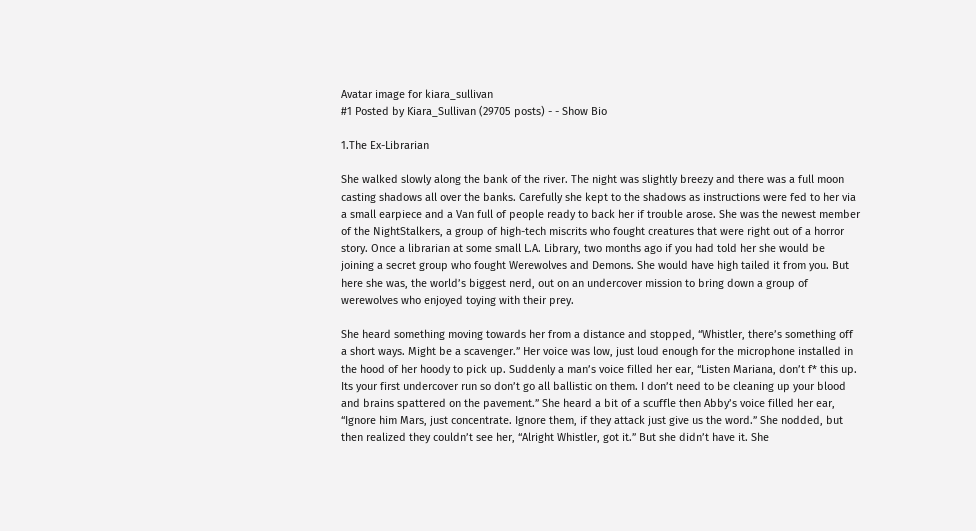Avatar image for kiara_sullivan
#1 Posted by Kiara_Sullivan (29705 posts) - - Show Bio

1.The Ex-Librarian

She walked slowly along the bank of the river. The night was slightly breezy and there was a full moon casting shadows all over the banks. Carefully she kept to the shadows as instructions were fed to her via a small earpiece and a Van full of people ready to back her if trouble arose. She was the newest member of the NightStalkers, a group of high-tech miscrits who fought creatures that were right out of a horror story. Once a librarian at some small L.A. Library, two months ago if you had told her she would be joining a secret group who fought Werewolves and Demons. She would have high tailed it from you. But here she was, the world’s biggest nerd, out on an undercover mission to bring down a group of werewolves who enjoyed toying with their prey.

She heard something moving towards her from a distance and stopped, “Whistler, there’s something off a short ways. Might be a scavenger.” Her voice was low, just loud enough for the microphone installed in the hood of her hoody to pick up. Suddenly a man’s voice filled her ear, “Listen Mariana, don’t f* this up. Its your first undercover run so don’t go all ballistic on them. I don’t need to be cleaning up your blood and brains spattered on the pavement.” She heard a bit of a scuffle then Abby’s voice filled her ear, “Ignore him Mars, just concentrate. Ignore them, if they attack just give us the word.” She nodded, but then realized they couldn’t see her, “Alright Whistler, got it.” But she didn’t have it. She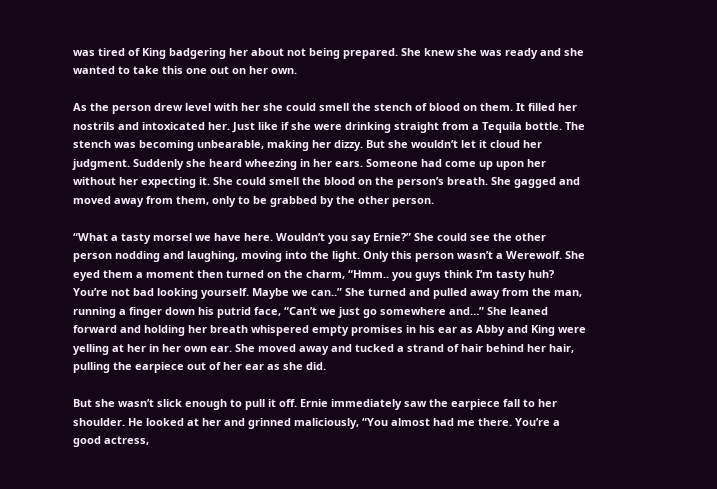was tired of King badgering her about not being prepared. She knew she was ready and she wanted to take this one out on her own.

As the person drew level with her she could smell the stench of blood on them. It filled her nostrils and intoxicated her. Just like if she were drinking straight from a Tequila bottle. The stench was becoming unbearable, making her dizzy. But she wouldn’t let it cloud her judgment. Suddenly she heard wheezing in her ears. Someone had come up upon her without her expecting it. She could smell the blood on the person’s breath. She gagged and moved away from them, only to be grabbed by the other person.

“What a tasty morsel we have here. Wouldn’t you say Ernie?” She could see the other person nodding and laughing, moving into the light. Only this person wasn’t a Werewolf. She eyed them a moment then turned on the charm, “Hmm.. you guys think I’m tasty huh? You’re not bad looking yourself. Maybe we can..” She turned and pulled away from the man, running a finger down his putrid face, “Can’t we just go somewhere and…” She leaned forward and holding her breath whispered empty promises in his ear as Abby and King were yelling at her in her own ear. She moved away and tucked a strand of hair behind her hair, pulling the earpiece out of her ear as she did.

But she wasn’t slick enough to pull it off. Ernie immediately saw the earpiece fall to her shoulder. He looked at her and grinned maliciously, “You almost had me there. You’re a good actress,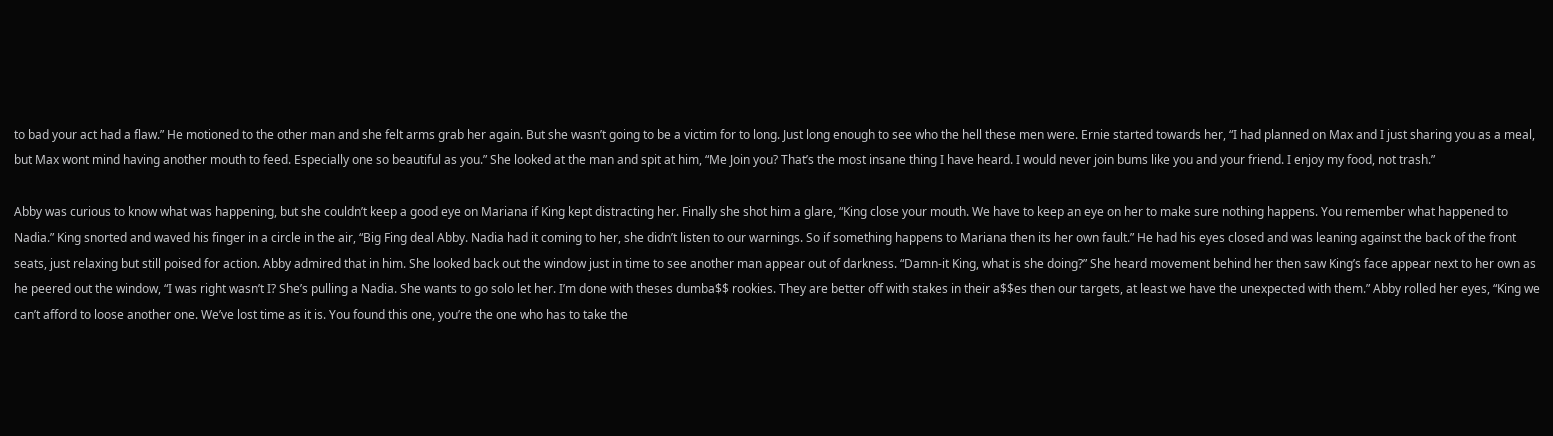to bad your act had a flaw.” He motioned to the other man and she felt arms grab her again. But she wasn’t going to be a victim for to long. Just long enough to see who the hell these men were. Ernie started towards her, “I had planned on Max and I just sharing you as a meal, but Max wont mind having another mouth to feed. Especially one so beautiful as you.” She looked at the man and spit at him, “Me Join you? That’s the most insane thing I have heard. I would never join bums like you and your friend. I enjoy my food, not trash.”

Abby was curious to know what was happening, but she couldn’t keep a good eye on Mariana if King kept distracting her. Finally she shot him a glare, “King close your mouth. We have to keep an eye on her to make sure nothing happens. You remember what happened to Nadia.” King snorted and waved his finger in a circle in the air, “Big Fing deal Abby. Nadia had it coming to her, she didn’t listen to our warnings. So if something happens to Mariana then its her own fault.” He had his eyes closed and was leaning against the back of the front seats, just relaxing but still poised for action. Abby admired that in him. She looked back out the window just in time to see another man appear out of darkness. “Damn-it King, what is she doing?” She heard movement behind her then saw King’s face appear next to her own as he peered out the window, “I was right wasn’t I? She’s pulling a Nadia. She wants to go solo let her. I’m done with theses dumba$$ rookies. They are better off with stakes in their a$$es then our targets, at least we have the unexpected with them.” Abby rolled her eyes, “King we can’t afford to loose another one. We’ve lost time as it is. You found this one, you’re the one who has to take the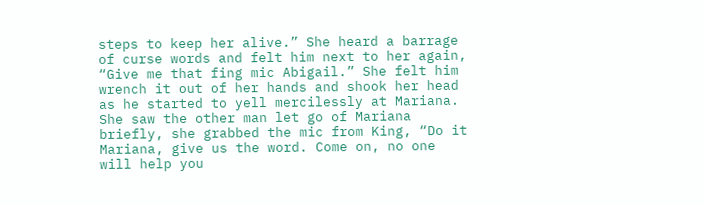steps to keep her alive.” She heard a barrage of curse words and felt him next to her again, “Give me that fing mic Abigail.” She felt him wrench it out of her hands and shook her head as he started to yell mercilessly at Mariana. She saw the other man let go of Mariana briefly, she grabbed the mic from King, “Do it Mariana, give us the word. Come on, no one will help you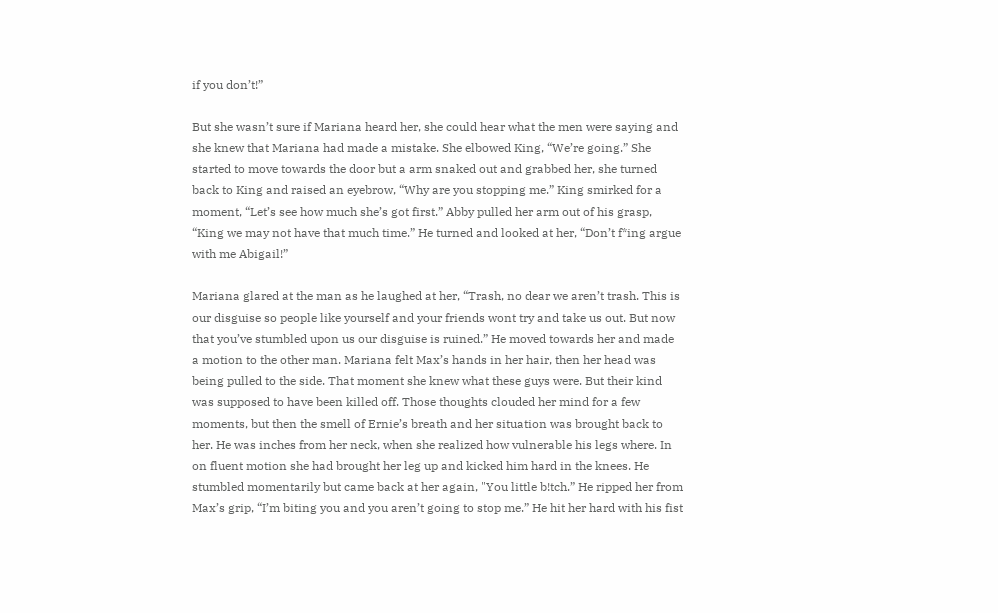if you don’t!”

But she wasn’t sure if Mariana heard her, she could hear what the men were saying and she knew that Mariana had made a mistake. She elbowed King, “We’re going.” She started to move towards the door but a arm snaked out and grabbed her, she turned back to King and raised an eyebrow, “Why are you stopping me.” King smirked for a moment, “Let’s see how much she’s got first.” Abby pulled her arm out of his grasp, “King we may not have that much time.” He turned and looked at her, “Don’t f*ing argue with me Abigail!”

Mariana glared at the man as he laughed at her, “Trash, no dear we aren’t trash. This is our disguise so people like yourself and your friends wont try and take us out. But now that you’ve stumbled upon us our disguise is ruined.” He moved towards her and made a motion to the other man. Mariana felt Max’s hands in her hair, then her head was being pulled to the side. That moment she knew what these guys were. But their kind was supposed to have been killed off. Those thoughts clouded her mind for a few moments, but then the smell of Ernie’s breath and her situation was brought back to her. He was inches from her neck, when she realized how vulnerable his legs where. In on fluent motion she had brought her leg up and kicked him hard in the knees. He stumbled momentarily but came back at her again, "You little b!tch.” He ripped her from Max’s grip, “I’m biting you and you aren’t going to stop me.” He hit her hard with his fist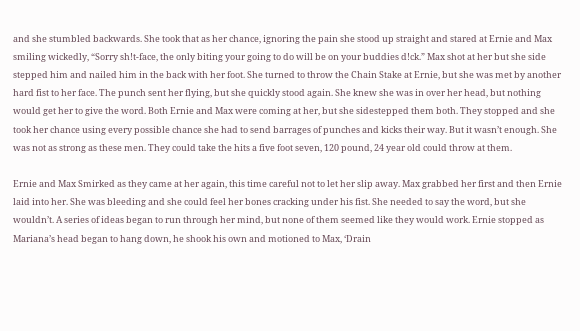and she stumbled backwards. She took that as her chance, ignoring the pain she stood up straight and stared at Ernie and Max smiling wickedly, “Sorry sh!t-face, the only biting your going to do will be on your buddies d!ck.” Max shot at her but she side stepped him and nailed him in the back with her foot. She turned to throw the Chain Stake at Ernie, but she was met by another hard fist to her face. The punch sent her flying, but she quickly stood again. She knew she was in over her head, but nothing would get her to give the word. Both Ernie and Max were coming at her, but she sidestepped them both. They stopped and she took her chance using every possible chance she had to send barrages of punches and kicks their way. But it wasn’t enough. She was not as strong as these men. They could take the hits a five foot seven, 120 pound, 24 year old could throw at them.

Ernie and Max Smirked as they came at her again, this time careful not to let her slip away. Max grabbed her first and then Ernie laid into her. She was bleeding and she could feel her bones cracking under his fist. She needed to say the word, but she wouldn’t. A series of ideas began to run through her mind, but none of them seemed like they would work. Ernie stopped as Mariana’s head began to hang down, he shook his own and motioned to Max, ‘Drain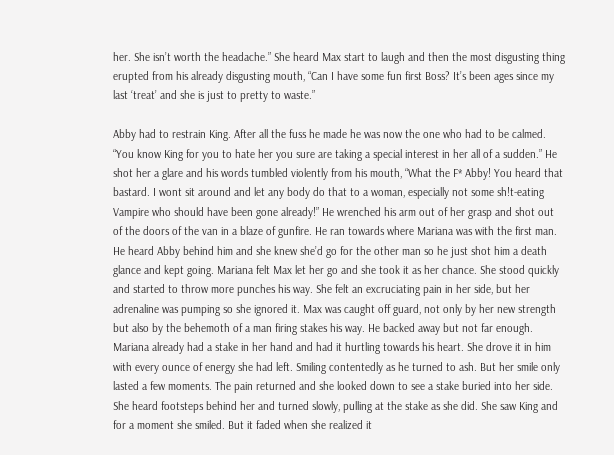her. She isn’t worth the headache.” She heard Max start to laugh and then the most disgusting thing erupted from his already disgusting mouth, “Can I have some fun first Boss? It’s been ages since my last ‘treat’ and she is just to pretty to waste.”

Abby had to restrain King. After all the fuss he made he was now the one who had to be calmed. “You know King for you to hate her you sure are taking a special interest in her all of a sudden.” He shot her a glare and his words tumbled violently from his mouth, “What the F* Abby! You heard that bastard. I wont sit around and let any body do that to a woman, especially not some sh!t-eating Vampire who should have been gone already!” He wrenched his arm out of her grasp and shot out of the doors of the van in a blaze of gunfire. He ran towards where Mariana was with the first man. He heard Abby behind him and she knew she’d go for the other man so he just shot him a death glance and kept going. Mariana felt Max let her go and she took it as her chance. She stood quickly and started to throw more punches his way. She felt an excruciating pain in her side, but her adrenaline was pumping so she ignored it. Max was caught off guard, not only by her new strength but also by the behemoth of a man firing stakes his way. He backed away but not far enough. Mariana already had a stake in her hand and had it hurtling towards his heart. She drove it in him with every ounce of energy she had left. Smiling contentedly as he turned to ash. But her smile only lasted a few moments. The pain returned and she looked down to see a stake buried into her side. She heard footsteps behind her and turned slowly, pulling at the stake as she did. She saw King and for a moment she smiled. But it faded when she realized it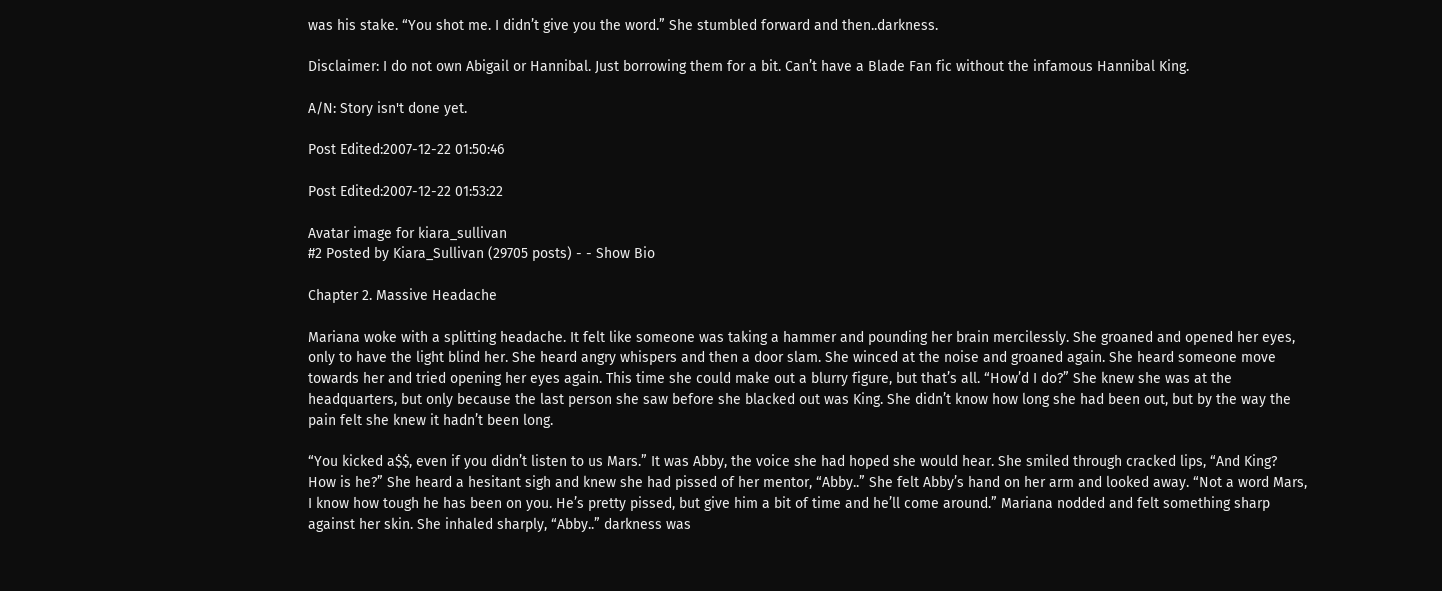was his stake. “You shot me. I didn’t give you the word.” She stumbled forward and then..darkness.

Disclaimer: I do not own Abigail or Hannibal. Just borrowing them for a bit. Can’t have a Blade Fan fic without the infamous Hannibal King.

A/N: Story isn't done yet.

Post Edited:2007-12-22 01:50:46

Post Edited:2007-12-22 01:53:22

Avatar image for kiara_sullivan
#2 Posted by Kiara_Sullivan (29705 posts) - - Show Bio

Chapter 2. Massive Headache

Mariana woke with a splitting headache. It felt like someone was taking a hammer and pounding her brain mercilessly. She groaned and opened her eyes, only to have the light blind her. She heard angry whispers and then a door slam. She winced at the noise and groaned again. She heard someone move towards her and tried opening her eyes again. This time she could make out a blurry figure, but that’s all. “How’d I do?” She knew she was at the headquarters, but only because the last person she saw before she blacked out was King. She didn’t know how long she had been out, but by the way the pain felt she knew it hadn’t been long.

“You kicked a$$, even if you didn’t listen to us Mars.” It was Abby, the voice she had hoped she would hear. She smiled through cracked lips, “And King? How is he?” She heard a hesitant sigh and knew she had pissed of her mentor, “Abby..” She felt Abby’s hand on her arm and looked away. “Not a word Mars, I know how tough he has been on you. He’s pretty pissed, but give him a bit of time and he’ll come around.” Mariana nodded and felt something sharp against her skin. She inhaled sharply, “Abby..” darkness was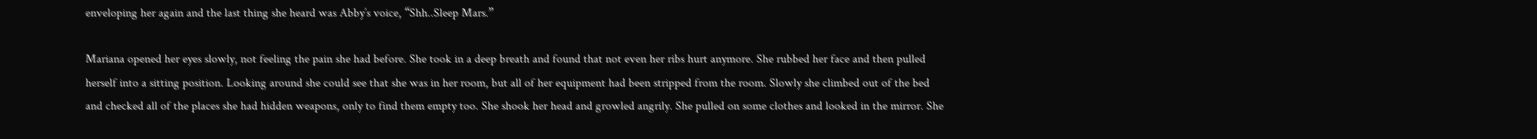enveloping her again and the last thing she heard was Abby’s voice, “Shh..Sleep Mars.”

Mariana opened her eyes slowly, not feeling the pain she had before. She took in a deep breath and found that not even her ribs hurt anymore. She rubbed her face and then pulled herself into a sitting position. Looking around she could see that she was in her room, but all of her equipment had been stripped from the room. Slowly she climbed out of the bed and checked all of the places she had hidden weapons, only to find them empty too. She shook her head and growled angrily. She pulled on some clothes and looked in the mirror. She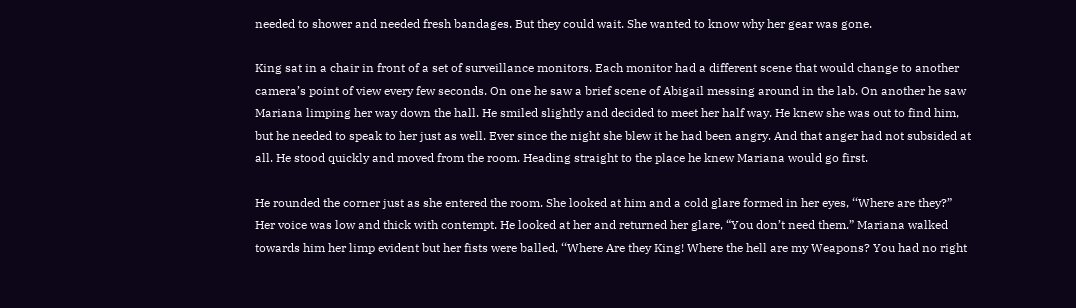needed to shower and needed fresh bandages. But they could wait. She wanted to know why her gear was gone.

King sat in a chair in front of a set of surveillance monitors. Each monitor had a different scene that would change to another camera’s point of view every few seconds. On one he saw a brief scene of Abigail messing around in the lab. On another he saw Mariana limping her way down the hall. He smiled slightly and decided to meet her half way. He knew she was out to find him, but he needed to speak to her just as well. Ever since the night she blew it he had been angry. And that anger had not subsided at all. He stood quickly and moved from the room. Heading straight to the place he knew Mariana would go first.

He rounded the corner just as she entered the room. She looked at him and a cold glare formed in her eyes, ‘‘Where are they?” Her voice was low and thick with contempt. He looked at her and returned her glare, “You don’t need them.” Mariana walked towards him her limp evident but her fists were balled, ‘‘Where Are they King! Where the hell are my Weapons? You had no right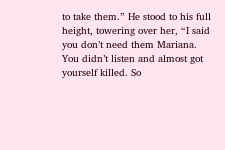to take them.” He stood to his full height, towering over her, “I said you don’t need them Mariana. You didn’t listen and almost got yourself killed. So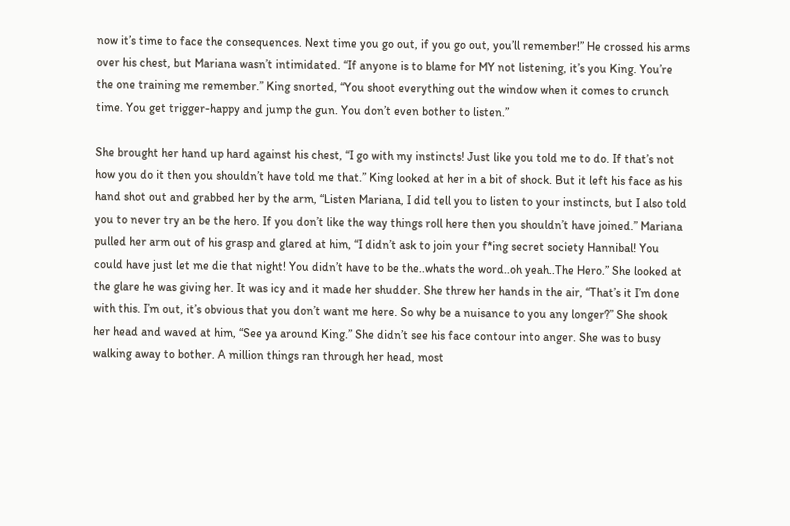now it’s time to face the consequences. Next time you go out, if you go out, you’ll remember!” He crossed his arms over his chest, but Mariana wasn’t intimidated. “If anyone is to blame for MY not listening, it’s you King. You’re the one training me remember.” King snorted, “You shoot everything out the window when it comes to crunch time. You get trigger-happy and jump the gun. You don’t even bother to listen.”

She brought her hand up hard against his chest, “I go with my instincts! Just like you told me to do. If that’s not how you do it then you shouldn’t have told me that.” King looked at her in a bit of shock. But it left his face as his hand shot out and grabbed her by the arm, “Listen Mariana, I did tell you to listen to your instincts, but I also told you to never try an be the hero. If you don’t like the way things roll here then you shouldn’t have joined.” Mariana pulled her arm out of his grasp and glared at him, “I didn’t ask to join your f*ing secret society Hannibal! You could have just let me die that night! You didn’t have to be the..whats the word..oh yeah..The Hero.” She looked at the glare he was giving her. It was icy and it made her shudder. She threw her hands in the air, “That’s it I’m done with this. I’m out, it’s obvious that you don’t want me here. So why be a nuisance to you any longer?” She shook her head and waved at him, “See ya around King.” She didn’t see his face contour into anger. She was to busy walking away to bother. A million things ran through her head, most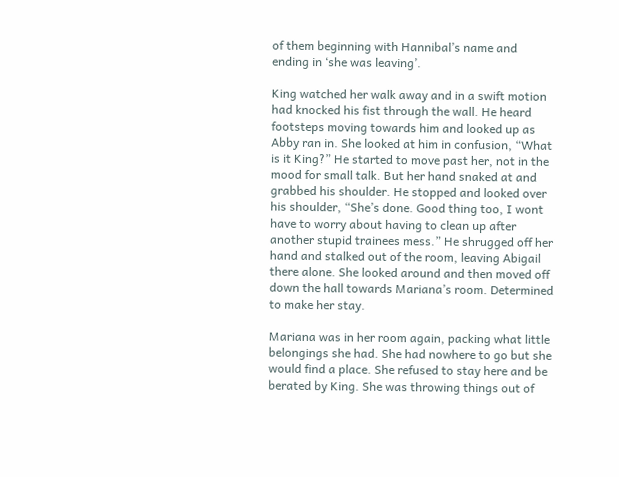of them beginning with Hannibal’s name and ending in ‘she was leaving’.

King watched her walk away and in a swift motion had knocked his fist through the wall. He heard footsteps moving towards him and looked up as Abby ran in. She looked at him in confusion, “What is it King?” He started to move past her, not in the mood for small talk. But her hand snaked at and grabbed his shoulder. He stopped and looked over his shoulder, “She’s done. Good thing too, I wont have to worry about having to clean up after another stupid trainees mess.” He shrugged off her hand and stalked out of the room, leaving Abigail there alone. She looked around and then moved off down the hall towards Mariana’s room. Determined to make her stay.

Mariana was in her room again, packing what little belongings she had. She had nowhere to go but she would find a place. She refused to stay here and be berated by King. She was throwing things out of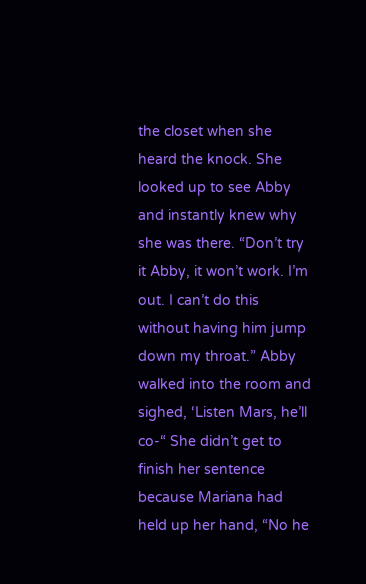the closet when she heard the knock. She looked up to see Abby and instantly knew why she was there. “Don’t try it Abby, it won’t work. I’m out. I can’t do this without having him jump down my throat.” Abby walked into the room and sighed, ‘Listen Mars, he’ll co-“ She didn’t get to finish her sentence because Mariana had held up her hand, “No he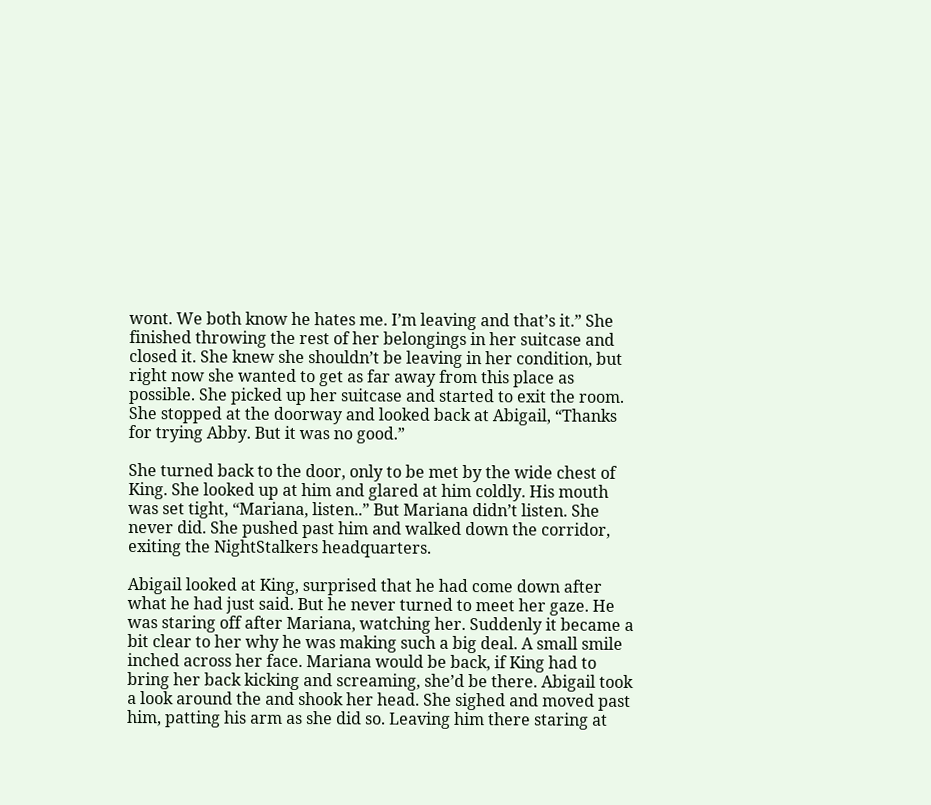wont. We both know he hates me. I’m leaving and that’s it.” She finished throwing the rest of her belongings in her suitcase and closed it. She knew she shouldn’t be leaving in her condition, but right now she wanted to get as far away from this place as possible. She picked up her suitcase and started to exit the room. She stopped at the doorway and looked back at Abigail, “Thanks for trying Abby. But it was no good.”

She turned back to the door, only to be met by the wide chest of King. She looked up at him and glared at him coldly. His mouth was set tight, “Mariana, listen..” But Mariana didn’t listen. She never did. She pushed past him and walked down the corridor, exiting the NightStalkers headquarters.

Abigail looked at King, surprised that he had come down after what he had just said. But he never turned to meet her gaze. He was staring off after Mariana, watching her. Suddenly it became a bit clear to her why he was making such a big deal. A small smile inched across her face. Mariana would be back, if King had to bring her back kicking and screaming, she’d be there. Abigail took a look around the and shook her head. She sighed and moved past him, patting his arm as she did so. Leaving him there staring at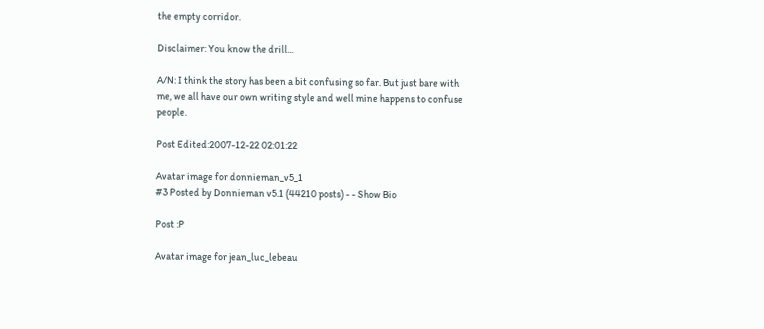the empty corridor.

Disclaimer: You know the drill...

A/N: I think the story has been a bit confusing so far. But just bare with me, we all have our own writing style and well mine happens to confuse people.

Post Edited:2007-12-22 02:01:22

Avatar image for donnieman_v5_1
#3 Posted by Donnieman v5.1 (44210 posts) - - Show Bio

Post :P

Avatar image for jean_luc_lebeau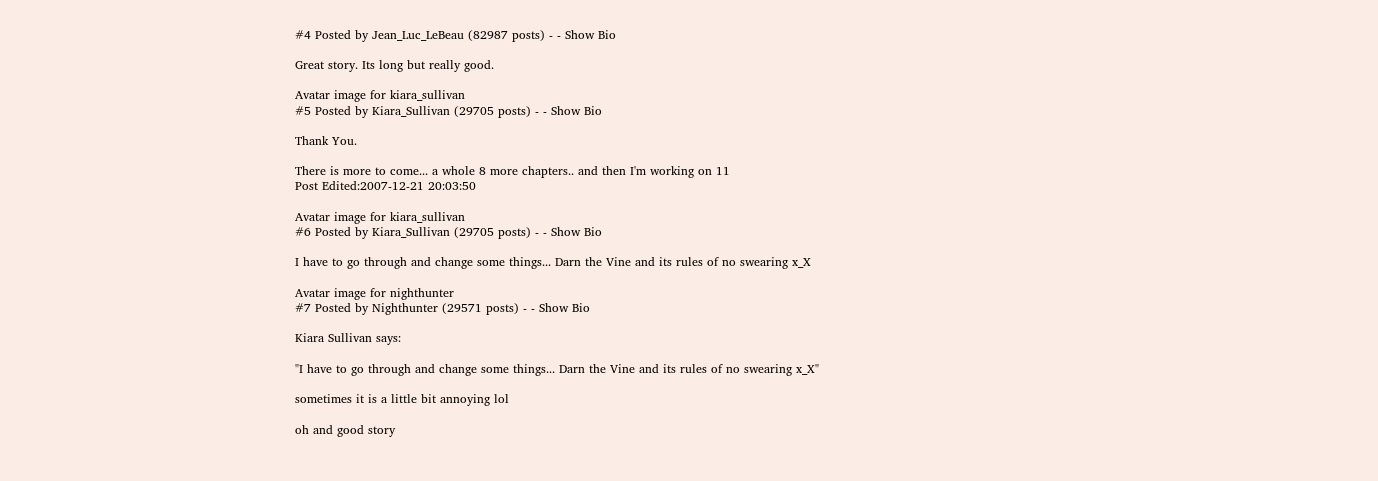#4 Posted by Jean_Luc_LeBeau (82987 posts) - - Show Bio

Great story. Its long but really good.

Avatar image for kiara_sullivan
#5 Posted by Kiara_Sullivan (29705 posts) - - Show Bio

Thank You.

There is more to come... a whole 8 more chapters.. and then I'm working on 11
Post Edited:2007-12-21 20:03:50

Avatar image for kiara_sullivan
#6 Posted by Kiara_Sullivan (29705 posts) - - Show Bio

I have to go through and change some things... Darn the Vine and its rules of no swearing x_X

Avatar image for nighthunter
#7 Posted by Nighthunter (29571 posts) - - Show Bio

Kiara Sullivan says:

"I have to go through and change some things... Darn the Vine and its rules of no swearing x_X"

sometimes it is a little bit annoying lol

oh and good story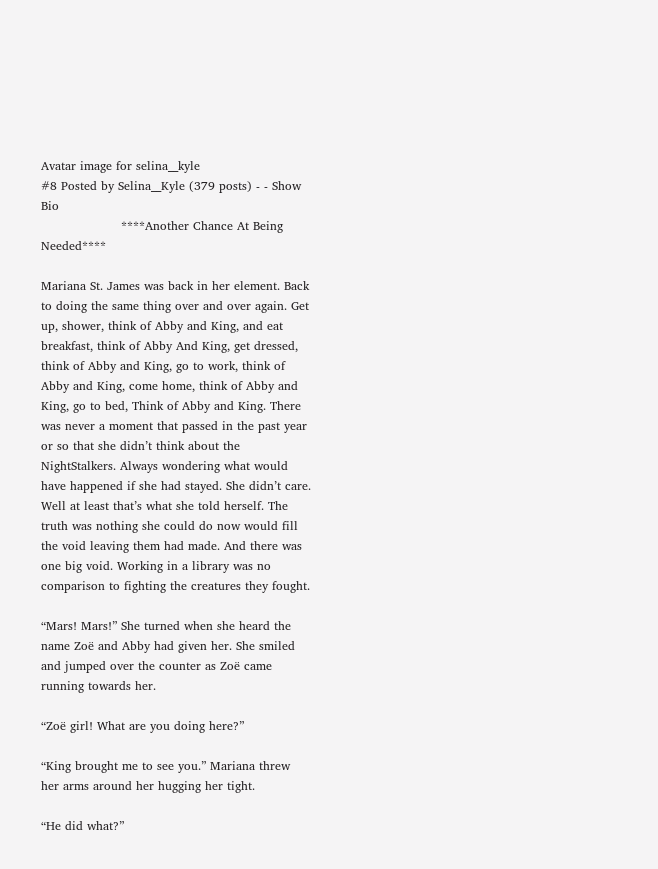Avatar image for selina__kyle
#8 Posted by Selina__Kyle (379 posts) - - Show Bio
                    ****Another Chance At Being Needed****

Mariana St. James was back in her element. Back to doing the same thing over and over again. Get up, shower, think of Abby and King, and eat breakfast, think of Abby And King, get dressed, think of Abby and King, go to work, think of Abby and King, come home, think of Abby and King, go to bed, Think of Abby and King. There was never a moment that passed in the past year or so that she didn’t think about the NightStalkers. Always wondering what would have happened if she had stayed. She didn’t care. Well at least that’s what she told herself. The truth was nothing she could do now would fill the void leaving them had made. And there was one big void. Working in a library was no comparison to fighting the creatures they fought.

“Mars! Mars!” She turned when she heard the name Zoë and Abby had given her. She smiled and jumped over the counter as Zoë came running towards her.

“Zoë girl! What are you doing here?”

“King brought me to see you.” Mariana threw her arms around her hugging her tight.

“He did what?”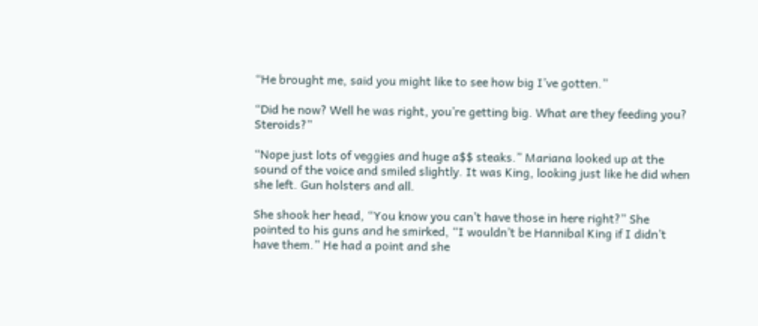“He brought me, said you might like to see how big I’ve gotten.”

“Did he now? Well he was right, you’re getting big. What are they feeding you? Steroids?”

“Nope just lots of veggies and huge a$$ steaks.” Mariana looked up at the sound of the voice and smiled slightly. It was King, looking just like he did when she left. Gun holsters and all.

She shook her head, “You know you can’t have those in here right?” She pointed to his guns and he smirked, “I wouldn’t be Hannibal King if I didn’t have them.” He had a point and she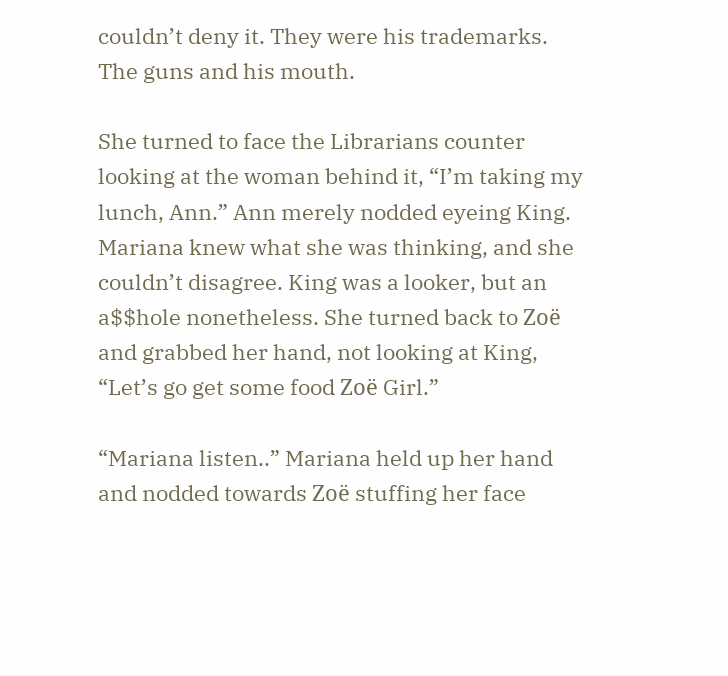couldn’t deny it. They were his trademarks. The guns and his mouth.

She turned to face the Librarians counter looking at the woman behind it, “I’m taking my lunch, Ann.” Ann merely nodded eyeing King. Mariana knew what she was thinking, and she couldn’t disagree. King was a looker, but an a$$hole nonetheless. She turned back to Zoë and grabbed her hand, not looking at King, “Let’s go get some food Zoë Girl.”

“Mariana listen..” Mariana held up her hand and nodded towards Zoë stuffing her face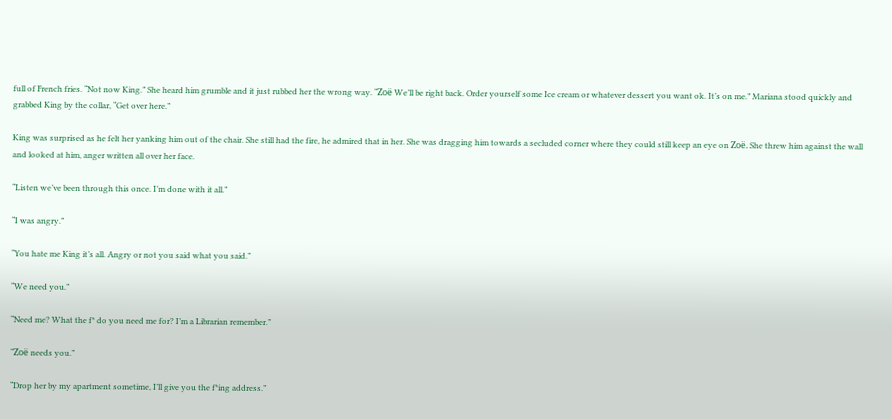full of French fries. “Not now King.” She heard him grumble and it just rubbed her the wrong way. “Zoë We’ll be right back. Order yourself some Ice cream or whatever dessert you want ok. It’s on me.” Mariana stood quickly and grabbed King by the collar, “Get over here.”

King was surprised as he felt her yanking him out of the chair. She still had the fire, he admired that in her. She was dragging him towards a secluded corner where they could still keep an eye on Zoë. She threw him against the wall and looked at him, anger written all over her face.

“Listen we’ve been through this once. I’m done with it all.”

“I was angry.”

“You hate me King it’s all. Angry or not you said what you said.”

“We need you.”

“Need me? What the f* do you need me for? I’m a Librarian remember.”

“Zoë needs you.”

“Drop her by my apartment sometime, I’ll give you the f*ing address.”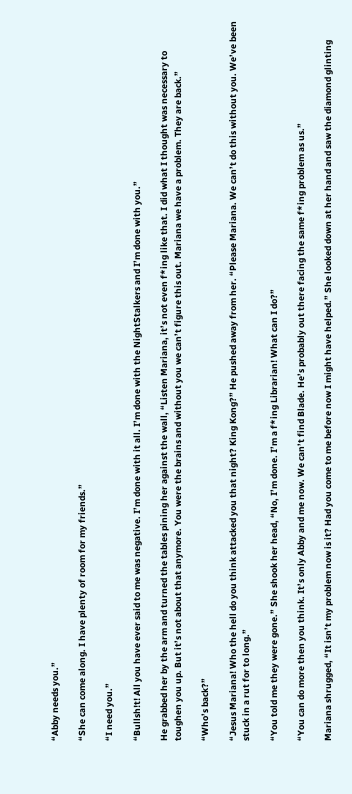“Abby needs you.”

“She can come along. I have plenty of room for my friends.”

“I need you.”

“Bullsh!t! All you have ever said to me was negative. I’m done with it all. I’m done with the NightStalkers and I’m done with you.”

He grabbed her by the arm and turned the tables pining her against the wall, “Listen Mariana, it’s not even f*ing like that. I did what I thought was necessary to toughen you up. But it’s not about that anymore. You were the brains and without you we can’t figure this out. Mariana we have a problem. They are back.”

“Who’s back?”

“Jesus Mariana! Who the hell do you think attacked you that night? King Kong?” He pushed away from her. “Please Mariana. We can’t do this without you. We’ve been stuck in a rut for to long.”

“You told me they were gone.” She shook her head, “No, I’m done. I’m a f*ing Librarian! What can I do?”

“You can do more then you think. It’s only Abby and me now. We can’t find Blade. He’s probably out there facing the same f*ing problem as us.”

Mariana shrugged, “It isn’t my problem now is it? Had you come to me before now I might have helped.” She looked down at her hand and saw the diamond glinting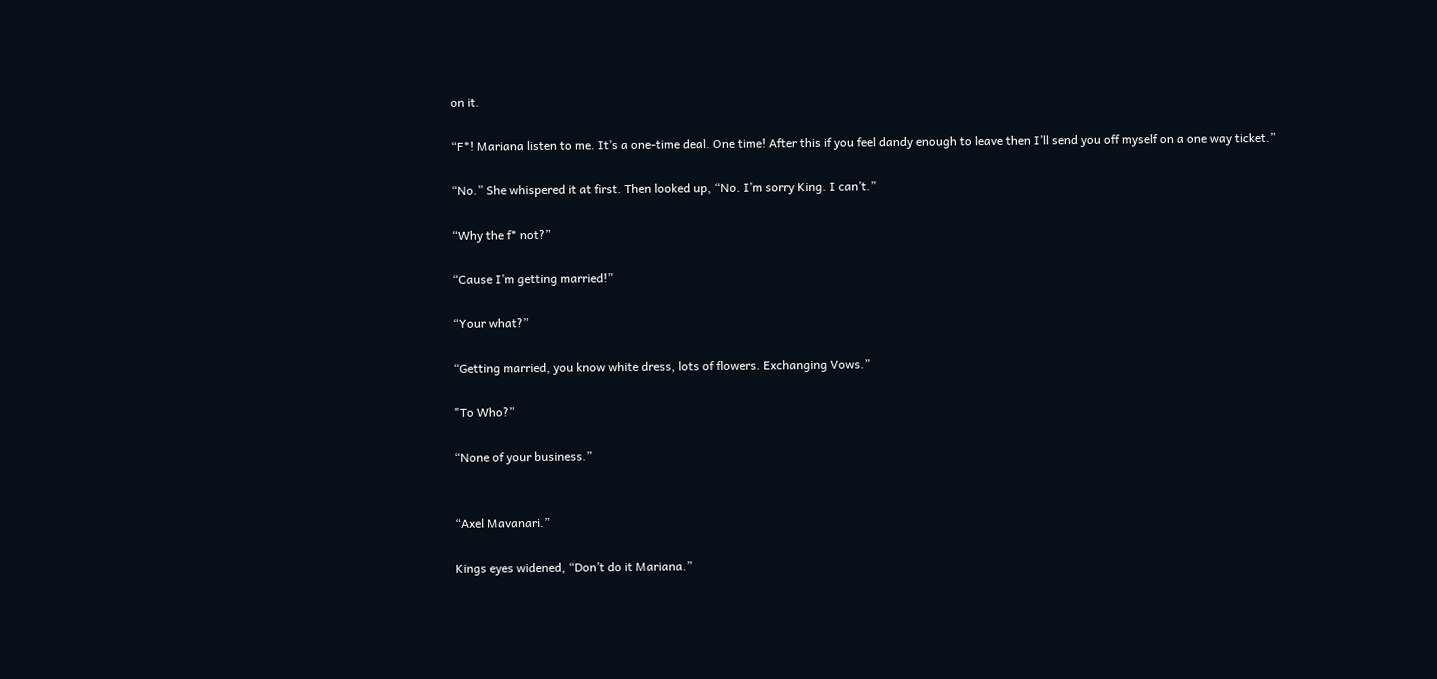on it.

“F*! Mariana listen to me. It’s a one-time deal. One time! After this if you feel dandy enough to leave then I’ll send you off myself on a one way ticket.”

“No.” She whispered it at first. Then looked up, “No. I’m sorry King. I can’t.”

“Why the f* not?”

“Cause I’m getting married!”

“Your what?”

“Getting married, you know white dress, lots of flowers. Exchanging Vows.”

"To Who?”

“None of your business.”


“Axel Mavanari.”

Kings eyes widened, “Don’t do it Mariana.”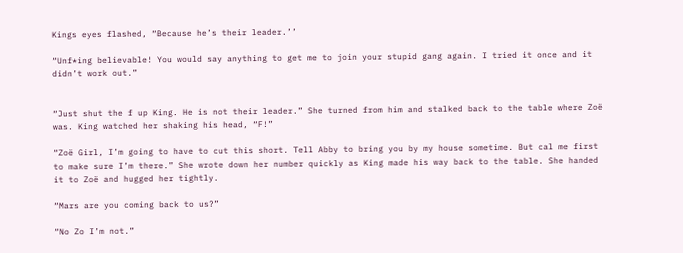Kings eyes flashed, “Because he’s their leader.’’

“Unf*ing believable! You would say anything to get me to join your stupid gang again. I tried it once and it didn’t work out.”


“Just shut the f up King. He is not their leader.” She turned from him and stalked back to the table where Zoë was. King watched her shaking his head, “F!”

“Zoë Girl, I’m going to have to cut this short. Tell Abby to bring you by my house sometime. But cal me first to make sure I’m there.” She wrote down her number quickly as King made his way back to the table. She handed it to Zoë and hugged her tightly.

“Mars are you coming back to us?”

“No Zo I’m not.”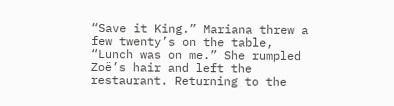“Save it King.” Mariana threw a few twenty’s on the table, “Lunch was on me.” She rumpled Zoë’s hair and left the restaurant. Returning to the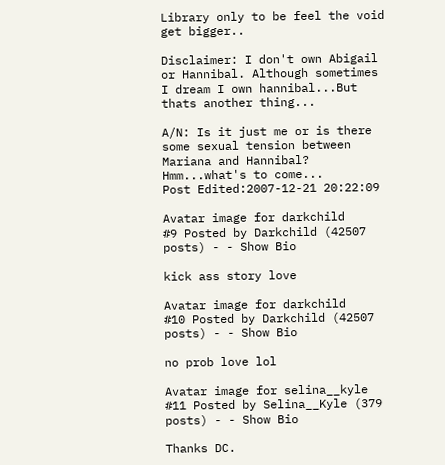Library only to be feel the void get bigger..

Disclaimer: I don't own Abigail or Hannibal. Although sometimes I dream I own hannibal...But thats another thing...

A/N: Is it just me or is there some sexual tension between Mariana and Hannibal? Hmm...what's to come...
Post Edited:2007-12-21 20:22:09

Avatar image for darkchild
#9 Posted by Darkchild (42507 posts) - - Show Bio

kick ass story love

Avatar image for darkchild
#10 Posted by Darkchild (42507 posts) - - Show Bio

no prob love lol

Avatar image for selina__kyle
#11 Posted by Selina__Kyle (379 posts) - - Show Bio

Thanks DC.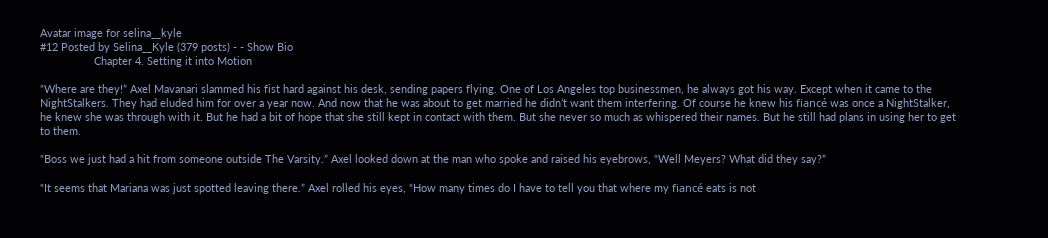Avatar image for selina__kyle
#12 Posted by Selina__Kyle (379 posts) - - Show Bio
                  Chapter 4. Setting it into Motion

“Where are they!” Axel Mavanari slammed his fist hard against his desk, sending papers flying. One of Los Angeles top businessmen, he always got his way. Except when it came to the NightStalkers. They had eluded him for over a year now. And now that he was about to get married he didn’t want them interfering. Of course he knew his fiancé was once a NightStalker, he knew she was through with it. But he had a bit of hope that she still kept in contact with them. But she never so much as whispered their names. But he still had plans in using her to get to them.

“Boss we just had a hit from someone outside The Varsity.” Axel looked down at the man who spoke and raised his eyebrows, “Well Meyers? What did they say?”

“It seems that Mariana was just spotted leaving there.” Axel rolled his eyes, “How many times do I have to tell you that where my fiancé eats is not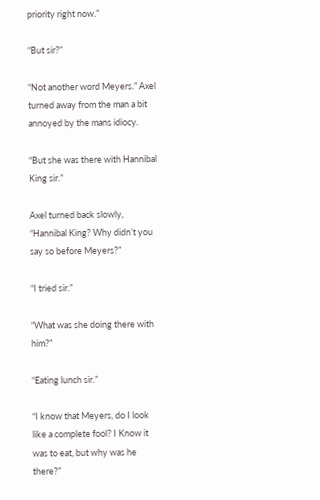priority right now.”

“But sir?”

“Not another word Meyers.” Axel turned away from the man a bit annoyed by the mans idiocy.

“But she was there with Hannibal King sir.”

Axel turned back slowly, “Hannibal King? Why didn’t you say so before Meyers?”

“I tried sir.”

“What was she doing there with him?”

“Eating lunch sir.”

“I know that Meyers, do I look like a complete fool? I Know it was to eat, but why was he there?”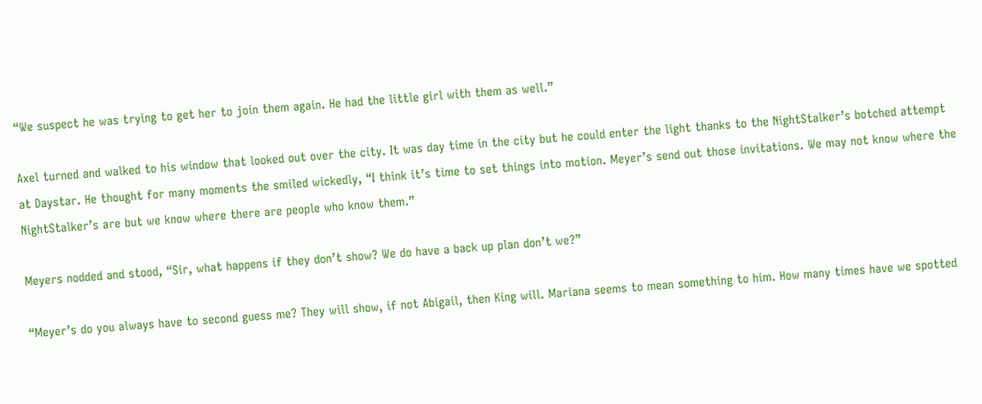“We suspect he was trying to get her to join them again. He had the little girl with them as well.”

Axel turned and walked to his window that looked out over the city. It was day time in the city but he could enter the light thanks to the NightStalker’s botched attempt at Daystar. He thought for many moments the smiled wickedly, “I think it’s time to set things into motion. Meyer’s send out those invitations. We may not know where the NightStalker’s are but we know where there are people who know them.”

Meyers nodded and stood, “Sir, what happens if they don’t show? We do have a back up plan don’t we?”

“Meyer’s do you always have to second guess me? They will show, if not Abigail, then King will. Mariana seems to mean something to him. How many times have we spotted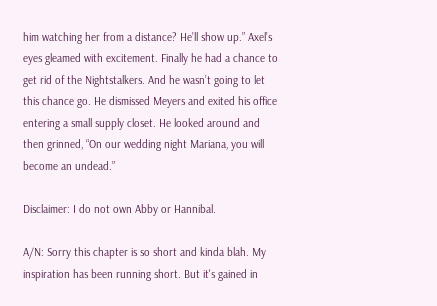him watching her from a distance? He’ll show up.” Axel’s eyes gleamed with excitement. Finally he had a chance to get rid of the Nightstalkers. And he wasn’t going to let this chance go. He dismissed Meyers and exited his office entering a small supply closet. He looked around and then grinned, “On our wedding night Mariana, you will become an undead.”

Disclaimer: I do not own Abby or Hannibal.

A/N: Sorry this chapter is so short and kinda blah. My inspiration has been running short. But it's gained in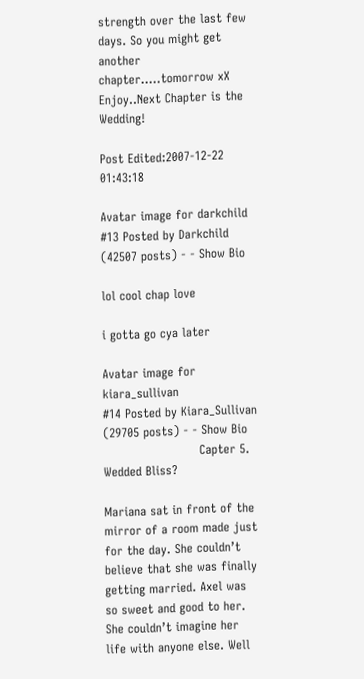strength over the last few days. So you might get another chapter.....tomorrow xX Enjoy..Next Chapter is the Wedding!

Post Edited:2007-12-22 01:43:18

Avatar image for darkchild
#13 Posted by Darkchild (42507 posts) - - Show Bio

lol cool chap love

i gotta go cya later

Avatar image for kiara_sullivan
#14 Posted by Kiara_Sullivan (29705 posts) - - Show Bio
                        Capter 5. Wedded Bliss?

Mariana sat in front of the mirror of a room made just for the day. She couldn’t believe that she was finally getting married. Axel was so sweet and good to her. She couldn’t imagine her life with anyone else. Well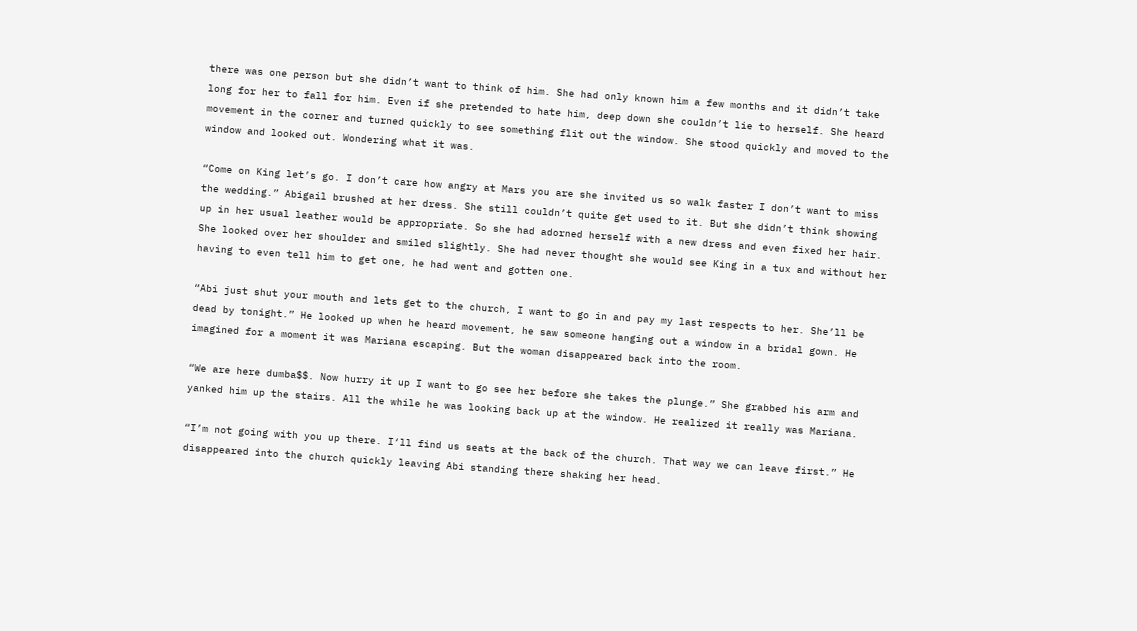there was one person but she didn’t want to think of him. She had only known him a few months and it didn’t take long for her to fall for him. Even if she pretended to hate him, deep down she couldn’t lie to herself. She heard movement in the corner and turned quickly to see something flit out the window. She stood quickly and moved to the window and looked out. Wondering what it was.

“Come on King let’s go. I don’t care how angry at Mars you are she invited us so walk faster I don’t want to miss the wedding.” Abigail brushed at her dress. She still couldn’t quite get used to it. But she didn’t think showing up in her usual leather would be appropriate. So she had adorned herself with a new dress and even fixed her hair. She looked over her shoulder and smiled slightly. She had never thought she would see King in a tux and without her having to even tell him to get one, he had went and gotten one.

“Abi just shut your mouth and lets get to the church, I want to go in and pay my last respects to her. She’ll be dead by tonight.” He looked up when he heard movement, he saw someone hanging out a window in a bridal gown. He imagined for a moment it was Mariana escaping. But the woman disappeared back into the room.

“We are here dumba$$. Now hurry it up I want to go see her before she takes the plunge.” She grabbed his arm and yanked him up the stairs. All the while he was looking back up at the window. He realized it really was Mariana.

“I’m not going with you up there. I‘ll find us seats at the back of the church. That way we can leave first.” He disappeared into the church quickly leaving Abi standing there shaking her head.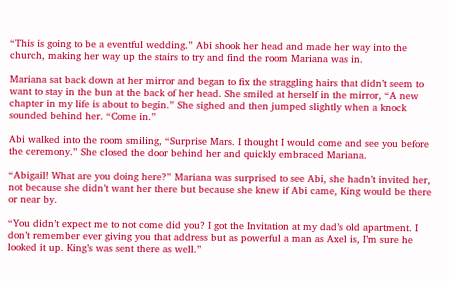“This is going to be a eventful wedding.” Abi shook her head and made her way into the church, making her way up the stairs to try and find the room Mariana was in.

Mariana sat back down at her mirror and began to fix the straggling hairs that didn’t seem to want to stay in the bun at the back of her head. She smiled at herself in the mirror, “A new chapter in my life is about to begin.” She sighed and then jumped slightly when a knock sounded behind her. “Come in.”

Abi walked into the room smiling, “Surprise Mars. I thought I would come and see you before the ceremony.” She closed the door behind her and quickly embraced Mariana.

“Abigail! What are you doing here?” Mariana was surprised to see Abi, she hadn’t invited her, not because she didn’t want her there but because she knew if Abi came, King would be there or near by.

“You didn’t expect me to not come did you? I got the Invitation at my dad’s old apartment. I don’t remember ever giving you that address but as powerful a man as Axel is, I’m sure he looked it up. King’s was sent there as well.”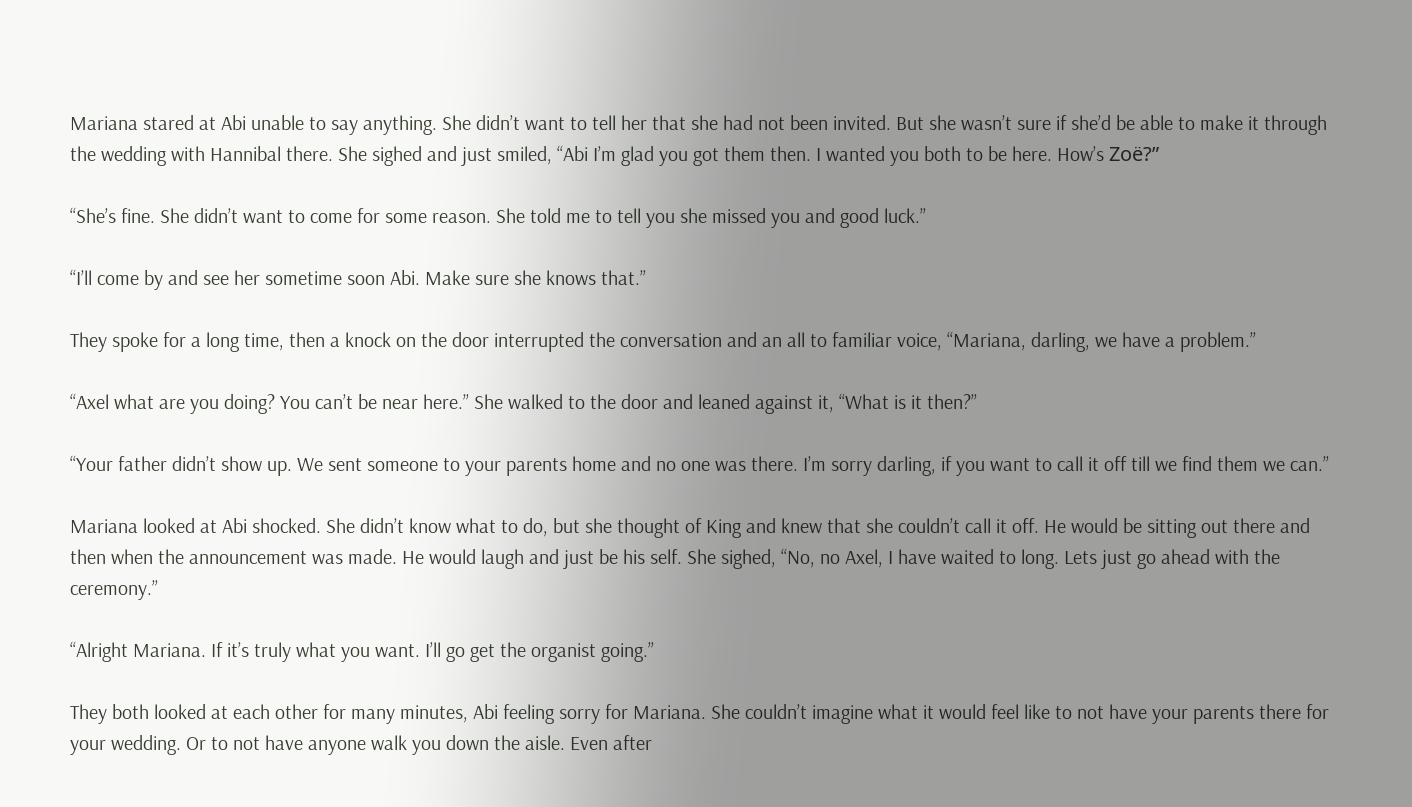Mariana stared at Abi unable to say anything. She didn’t want to tell her that she had not been invited. But she wasn’t sure if she’d be able to make it through the wedding with Hannibal there. She sighed and just smiled, “Abi I’m glad you got them then. I wanted you both to be here. How’s Zoë?”

“She’s fine. She didn’t want to come for some reason. She told me to tell you she missed you and good luck.”

“I’ll come by and see her sometime soon Abi. Make sure she knows that.”

They spoke for a long time, then a knock on the door interrupted the conversation and an all to familiar voice, “Mariana, darling, we have a problem.”

“Axel what are you doing? You can’t be near here.” She walked to the door and leaned against it, “What is it then?”

“Your father didn’t show up. We sent someone to your parents home and no one was there. I’m sorry darling, if you want to call it off till we find them we can.”

Mariana looked at Abi shocked. She didn’t know what to do, but she thought of King and knew that she couldn’t call it off. He would be sitting out there and then when the announcement was made. He would laugh and just be his self. She sighed, “No, no Axel, I have waited to long. Lets just go ahead with the ceremony.”

“Alright Mariana. If it’s truly what you want. I’ll go get the organist going.”

They both looked at each other for many minutes, Abi feeling sorry for Mariana. She couldn’t imagine what it would feel like to not have your parents there for your wedding. Or to not have anyone walk you down the aisle. Even after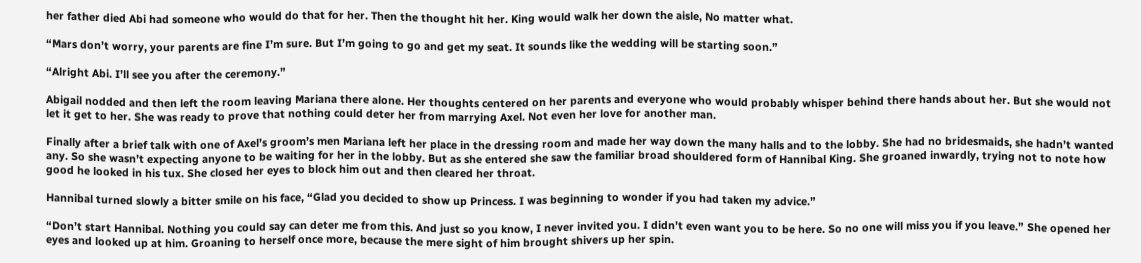her father died Abi had someone who would do that for her. Then the thought hit her. King would walk her down the aisle, No matter what.

“Mars don’t worry, your parents are fine I’m sure. But I’m going to go and get my seat. It sounds like the wedding will be starting soon.”

“Alright Abi. I’ll see you after the ceremony.”

Abigail nodded and then left the room leaving Mariana there alone. Her thoughts centered on her parents and everyone who would probably whisper behind there hands about her. But she would not let it get to her. She was ready to prove that nothing could deter her from marrying Axel. Not even her love for another man.

Finally after a brief talk with one of Axel’s groom’s men Mariana left her place in the dressing room and made her way down the many halls and to the lobby. She had no bridesmaids, she hadn’t wanted any. So she wasn’t expecting anyone to be waiting for her in the lobby. But as she entered she saw the familiar broad shouldered form of Hannibal King. She groaned inwardly, trying not to note how good he looked in his tux. She closed her eyes to block him out and then cleared her throat.

Hannibal turned slowly a bitter smile on his face, “Glad you decided to show up Princess. I was beginning to wonder if you had taken my advice.”

“Don’t start Hannibal. Nothing you could say can deter me from this. And just so you know, I never invited you. I didn’t even want you to be here. So no one will miss you if you leave.” She opened her eyes and looked up at him. Groaning to herself once more, because the mere sight of him brought shivers up her spin.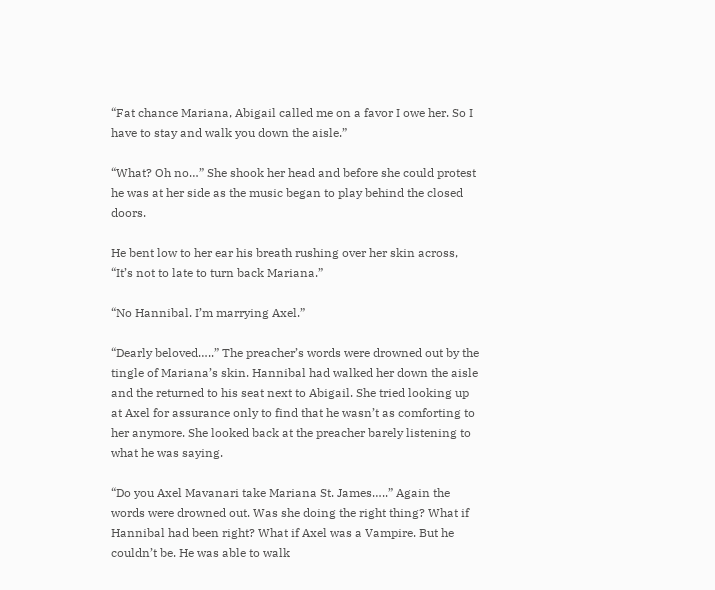“Fat chance Mariana, Abigail called me on a favor I owe her. So I have to stay and walk you down the aisle.”

“What? Oh no…” She shook her head and before she could protest he was at her side as the music began to play behind the closed doors.

He bent low to her ear his breath rushing over her skin across, “It’s not to late to turn back Mariana.”

“No Hannibal. I’m marrying Axel.”

“Dearly beloved…..” The preacher’s words were drowned out by the tingle of Mariana’s skin. Hannibal had walked her down the aisle and the returned to his seat next to Abigail. She tried looking up at Axel for assurance only to find that he wasn’t as comforting to her anymore. She looked back at the preacher barely listening to what he was saying.

“Do you Axel Mavanari take Mariana St. James…..” Again the words were drowned out. Was she doing the right thing? What if Hannibal had been right? What if Axel was a Vampire. But he couldn’t be. He was able to walk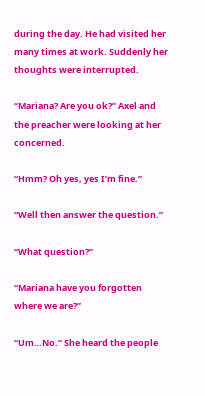during the day. He had visited her many times at work. Suddenly her thoughts were interrupted.

“Mariana? Are you ok?” Axel and the preacher were looking at her concerned.

“Hmm? Oh yes, yes I’m fine.”

“Well then answer the question.”

“What question?”

“Mariana have you forgotten where we are?”

“Um…No.” She heard the people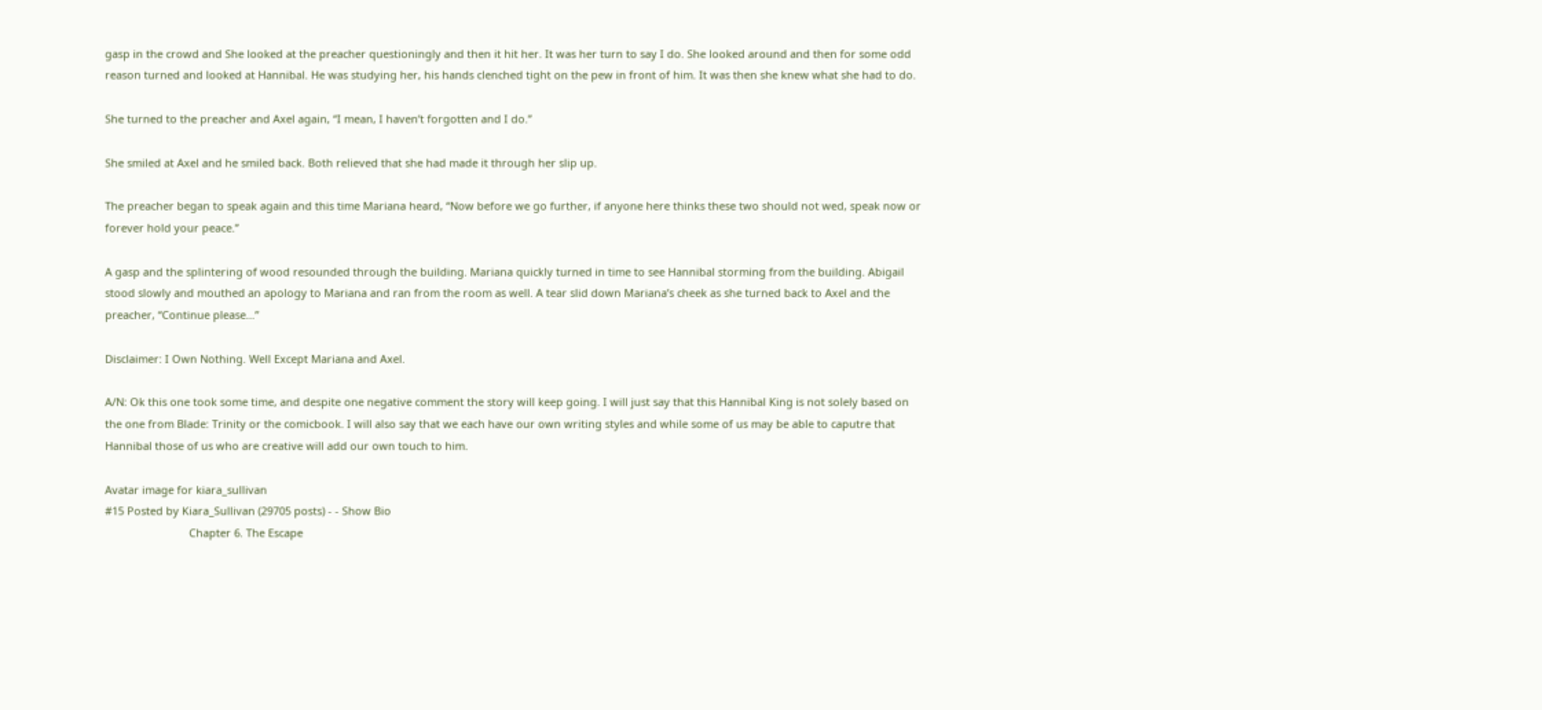gasp in the crowd and She looked at the preacher questioningly and then it hit her. It was her turn to say I do. She looked around and then for some odd reason turned and looked at Hannibal. He was studying her, his hands clenched tight on the pew in front of him. It was then she knew what she had to do.

She turned to the preacher and Axel again, “I mean, I haven’t forgotten and I do.”

She smiled at Axel and he smiled back. Both relieved that she had made it through her slip up.

The preacher began to speak again and this time Mariana heard, “Now before we go further, if anyone here thinks these two should not wed, speak now or forever hold your peace.”

A gasp and the splintering of wood resounded through the building. Mariana quickly turned in time to see Hannibal storming from the building. Abigail stood slowly and mouthed an apology to Mariana and ran from the room as well. A tear slid down Mariana’s cheek as she turned back to Axel and the preacher, “Continue please…”

Disclaimer: I Own Nothing. Well Except Mariana and Axel.

A/N: Ok this one took some time, and despite one negative comment the story will keep going. I will just say that this Hannibal King is not solely based on the one from Blade: Trinity or the comicbook. I will also say that we each have our own writing styles and while some of us may be able to caputre that Hannibal those of us who are creative will add our own touch to him.

Avatar image for kiara_sullivan
#15 Posted by Kiara_Sullivan (29705 posts) - - Show Bio
                            Chapter 6. The Escape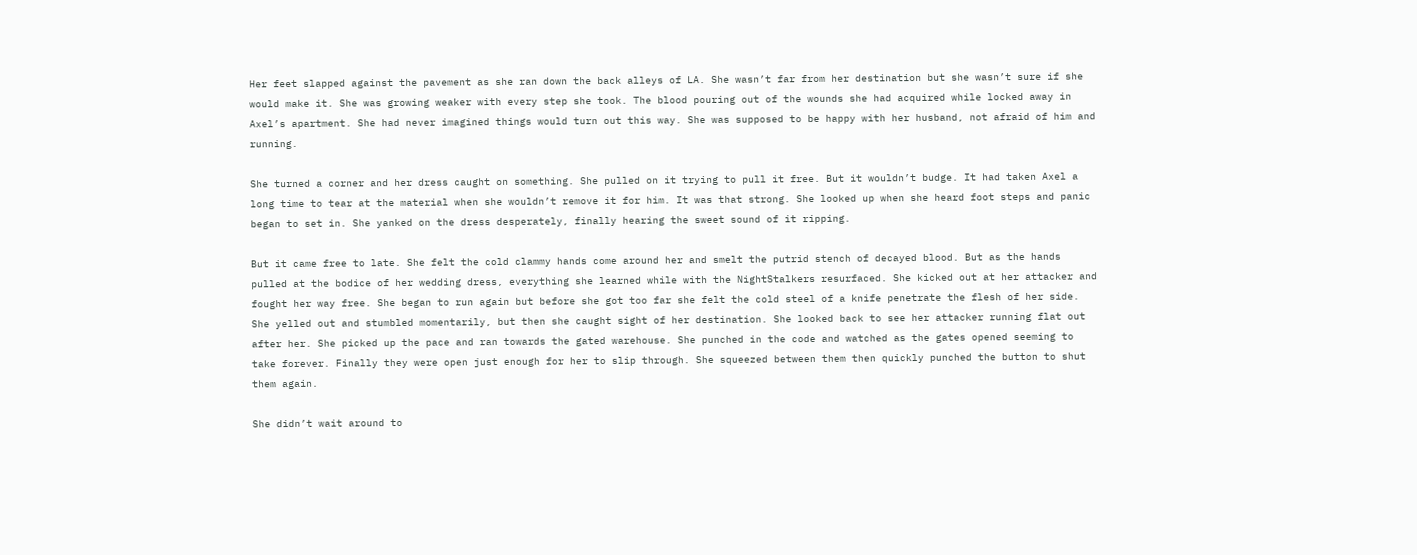Her feet slapped against the pavement as she ran down the back alleys of LA. She wasn’t far from her destination but she wasn’t sure if she would make it. She was growing weaker with every step she took. The blood pouring out of the wounds she had acquired while locked away in Axel’s apartment. She had never imagined things would turn out this way. She was supposed to be happy with her husband, not afraid of him and running.

She turned a corner and her dress caught on something. She pulled on it trying to pull it free. But it wouldn’t budge. It had taken Axel a long time to tear at the material when she wouldn’t remove it for him. It was that strong. She looked up when she heard foot steps and panic began to set in. She yanked on the dress desperately, finally hearing the sweet sound of it ripping.

But it came free to late. She felt the cold clammy hands come around her and smelt the putrid stench of decayed blood. But as the hands pulled at the bodice of her wedding dress, everything she learned while with the NightStalkers resurfaced. She kicked out at her attacker and fought her way free. She began to run again but before she got too far she felt the cold steel of a knife penetrate the flesh of her side. She yelled out and stumbled momentarily, but then she caught sight of her destination. She looked back to see her attacker running flat out after her. She picked up the pace and ran towards the gated warehouse. She punched in the code and watched as the gates opened seeming to take forever. Finally they were open just enough for her to slip through. She squeezed between them then quickly punched the button to shut them again.

She didn’t wait around to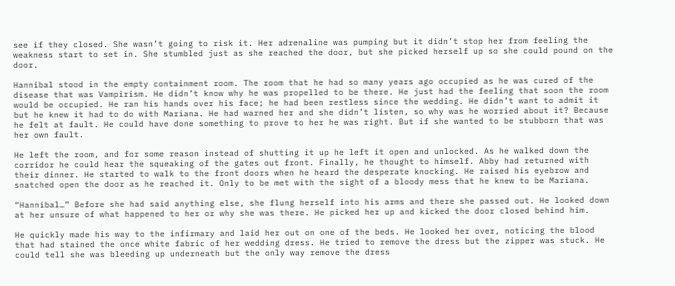see if they closed. She wasn’t going to risk it. Her adrenaline was pumping but it didn’t stop her from feeling the weakness start to set in. She stumbled just as she reached the door, but she picked herself up so she could pound on the door.

Hannibal stood in the empty containment room. The room that he had so many years ago occupied as he was cured of the disease that was Vampirism. He didn’t know why he was propelled to be there. He just had the feeling that soon the room would be occupied. He ran his hands over his face; he had been restless since the wedding. He didn’t want to admit it but he knew it had to do with Mariana. He had warned her and she didn’t listen, so why was he worried about it? Because he felt at fault. He could have done something to prove to her he was right. But if she wanted to be stubborn that was her own fault.

He left the room, and for some reason instead of shutting it up he left it open and unlocked. As he walked down the corridor he could hear the squeaking of the gates out front. Finally, he thought to himself. Abby had returned with their dinner. He started to walk to the front doors when he heard the desperate knocking. He raised his eyebrow and snatched open the door as he reached it. Only to be met with the sight of a bloody mess that he knew to be Mariana.

“Hannibal…” Before she had said anything else, she flung herself into his arms and there she passed out. He looked down at her unsure of what happened to her or why she was there. He picked her up and kicked the door closed behind him.

He quickly made his way to the infirmary and laid her out on one of the beds. He looked her over, noticing the blood that had stained the once white fabric of her wedding dress. He tried to remove the dress but the zipper was stuck. He could tell she was bleeding up underneath but the only way remove the dress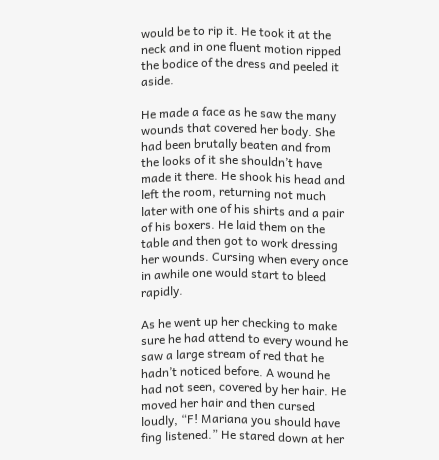would be to rip it. He took it at the neck and in one fluent motion ripped the bodice of the dress and peeled it aside.

He made a face as he saw the many wounds that covered her body. She had been brutally beaten and from the looks of it she shouldn’t have made it there. He shook his head and left the room, returning not much later with one of his shirts and a pair of his boxers. He laid them on the table and then got to work dressing her wounds. Cursing when every once in awhile one would start to bleed rapidly.

As he went up her checking to make sure he had attend to every wound he saw a large stream of red that he hadn’t noticed before. A wound he had not seen, covered by her hair. He moved her hair and then cursed loudly, “F! Mariana you should have fing listened.” He stared down at her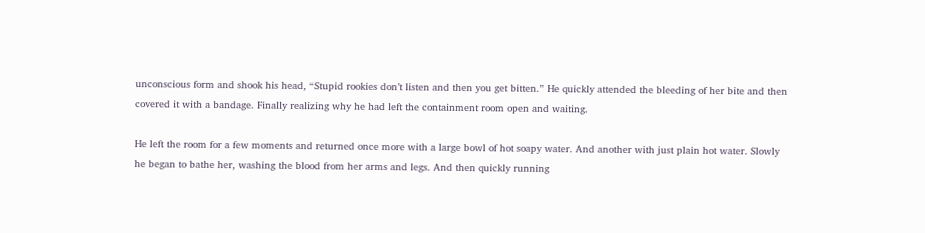unconscious form and shook his head, “Stupid rookies don’t listen and then you get bitten.” He quickly attended the bleeding of her bite and then covered it with a bandage. Finally realizing why he had left the containment room open and waiting.

He left the room for a few moments and returned once more with a large bowl of hot soapy water. And another with just plain hot water. Slowly he began to bathe her, washing the blood from her arms and legs. And then quickly running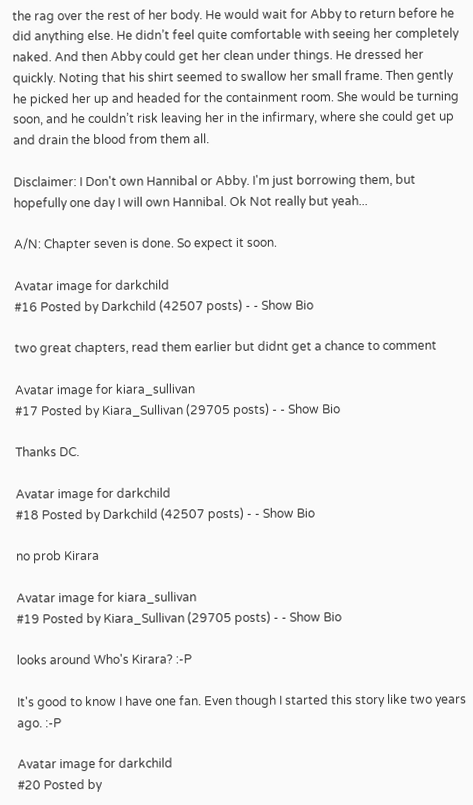the rag over the rest of her body. He would wait for Abby to return before he did anything else. He didn’t feel quite comfortable with seeing her completely naked. And then Abby could get her clean under things. He dressed her quickly. Noting that his shirt seemed to swallow her small frame. Then gently he picked her up and headed for the containment room. She would be turning soon, and he couldn’t risk leaving her in the infirmary, where she could get up and drain the blood from them all.

Disclaimer: I Don't own Hannibal or Abby. I'm just borrowing them, but hopefully one day I will own Hannibal. Ok Not really but yeah...

A/N: Chapter seven is done. So expect it soon.

Avatar image for darkchild
#16 Posted by Darkchild (42507 posts) - - Show Bio

two great chapters, read them earlier but didnt get a chance to comment

Avatar image for kiara_sullivan
#17 Posted by Kiara_Sullivan (29705 posts) - - Show Bio

Thanks DC.

Avatar image for darkchild
#18 Posted by Darkchild (42507 posts) - - Show Bio

no prob Kirara

Avatar image for kiara_sullivan
#19 Posted by Kiara_Sullivan (29705 posts) - - Show Bio

looks around Who's Kirara? :-P

It's good to know I have one fan. Even though I started this story like two years ago. :-P

Avatar image for darkchild
#20 Posted by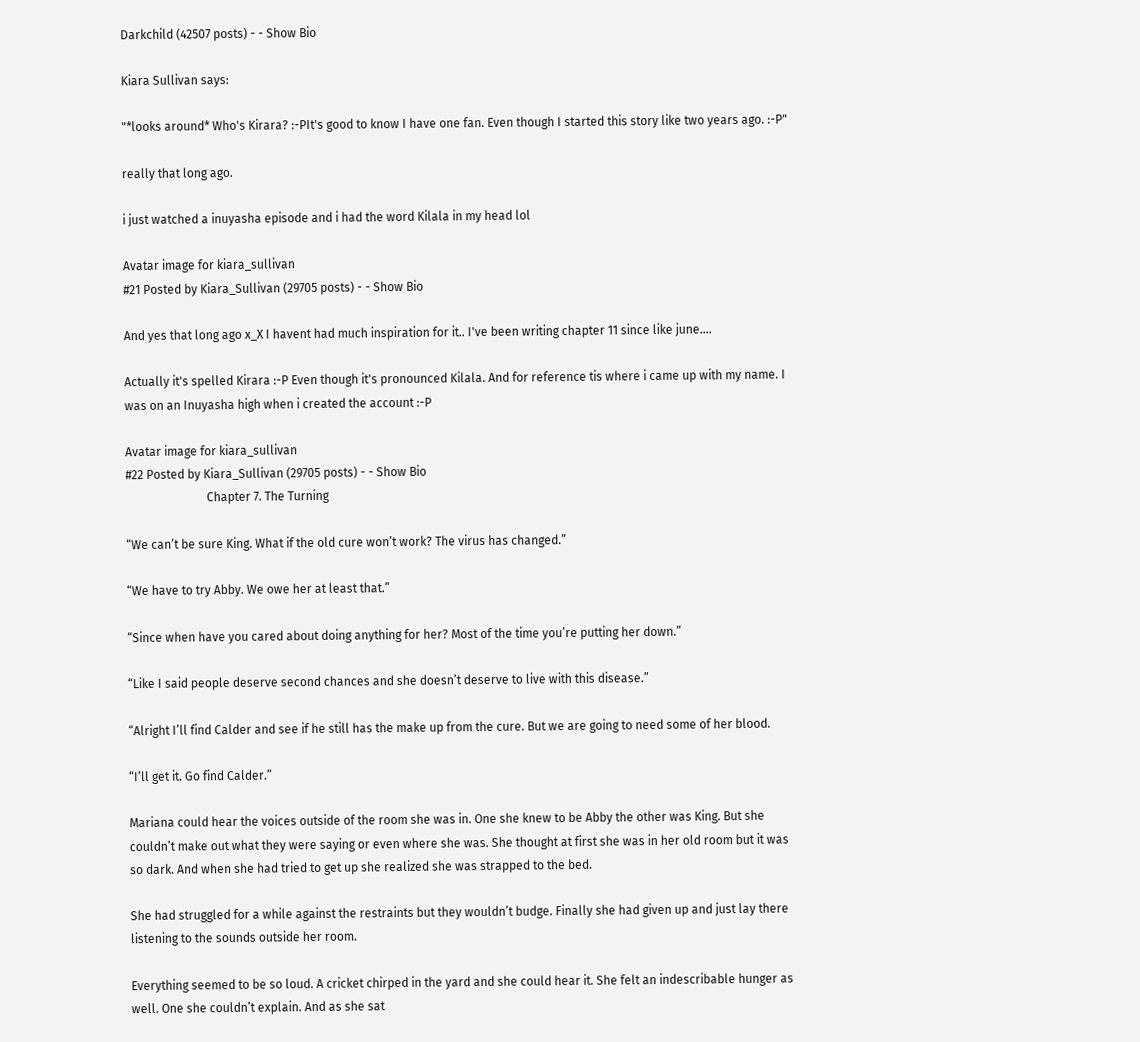Darkchild (42507 posts) - - Show Bio

Kiara Sullivan says:

"*looks around* Who's Kirara? :-PIt's good to know I have one fan. Even though I started this story like two years ago. :-P"

really that long ago.

i just watched a inuyasha episode and i had the word Kilala in my head lol

Avatar image for kiara_sullivan
#21 Posted by Kiara_Sullivan (29705 posts) - - Show Bio

And yes that long ago x_X I havent had much inspiration for it.. I've been writing chapter 11 since like june....

Actually it's spelled Kirara :-P Even though it's pronounced Kilala. And for reference tis where i came up with my name. I was on an Inuyasha high when i created the account :-P

Avatar image for kiara_sullivan
#22 Posted by Kiara_Sullivan (29705 posts) - - Show Bio
                           Chapter 7. The Turning

“We can’t be sure King. What if the old cure won’t work? The virus has changed.”

“We have to try Abby. We owe her at least that.”

“Since when have you cared about doing anything for her? Most of the time you’re putting her down.”

“Like I said people deserve second chances and she doesn’t deserve to live with this disease.”

“Alright I’ll find Calder and see if he still has the make up from the cure. But we are going to need some of her blood.

“I’ll get it. Go find Calder.”

Mariana could hear the voices outside of the room she was in. One she knew to be Abby the other was King. But she couldn’t make out what they were saying or even where she was. She thought at first she was in her old room but it was so dark. And when she had tried to get up she realized she was strapped to the bed.

She had struggled for a while against the restraints but they wouldn’t budge. Finally she had given up and just lay there listening to the sounds outside her room.

Everything seemed to be so loud. A cricket chirped in the yard and she could hear it. She felt an indescribable hunger as well. One she couldn’t explain. And as she sat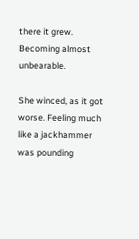there it grew. Becoming almost unbearable.

She winced, as it got worse. Feeling much like a jackhammer was pounding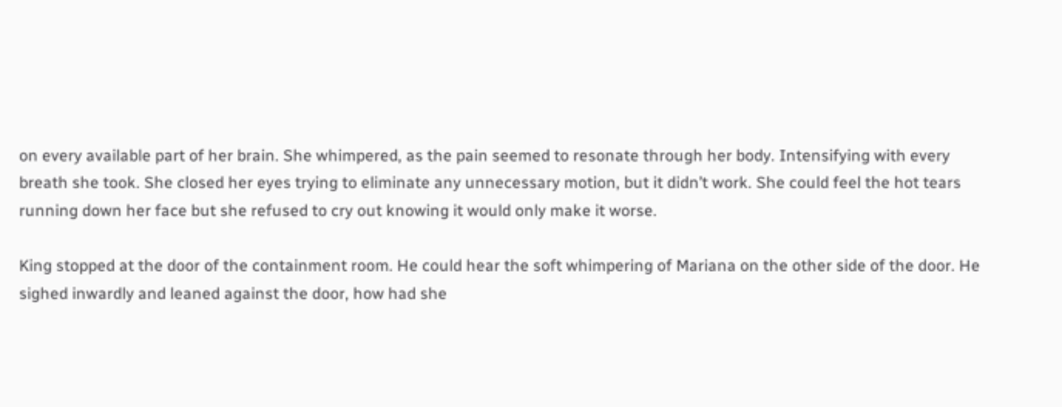on every available part of her brain. She whimpered, as the pain seemed to resonate through her body. Intensifying with every breath she took. She closed her eyes trying to eliminate any unnecessary motion, but it didn’t work. She could feel the hot tears running down her face but she refused to cry out knowing it would only make it worse.

King stopped at the door of the containment room. He could hear the soft whimpering of Mariana on the other side of the door. He sighed inwardly and leaned against the door, how had she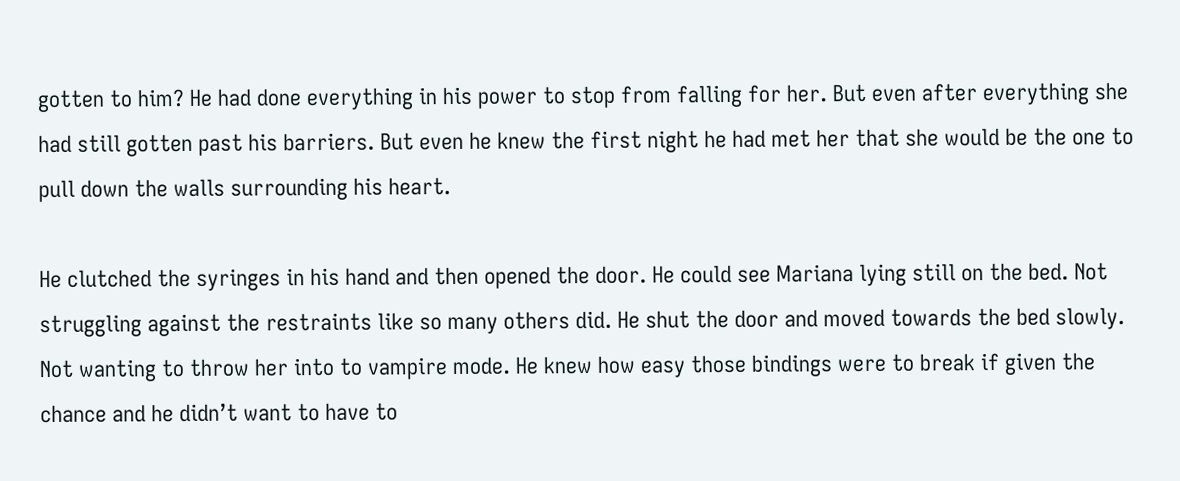gotten to him? He had done everything in his power to stop from falling for her. But even after everything she had still gotten past his barriers. But even he knew the first night he had met her that she would be the one to pull down the walls surrounding his heart.

He clutched the syringes in his hand and then opened the door. He could see Mariana lying still on the bed. Not struggling against the restraints like so many others did. He shut the door and moved towards the bed slowly. Not wanting to throw her into to vampire mode. He knew how easy those bindings were to break if given the chance and he didn’t want to have to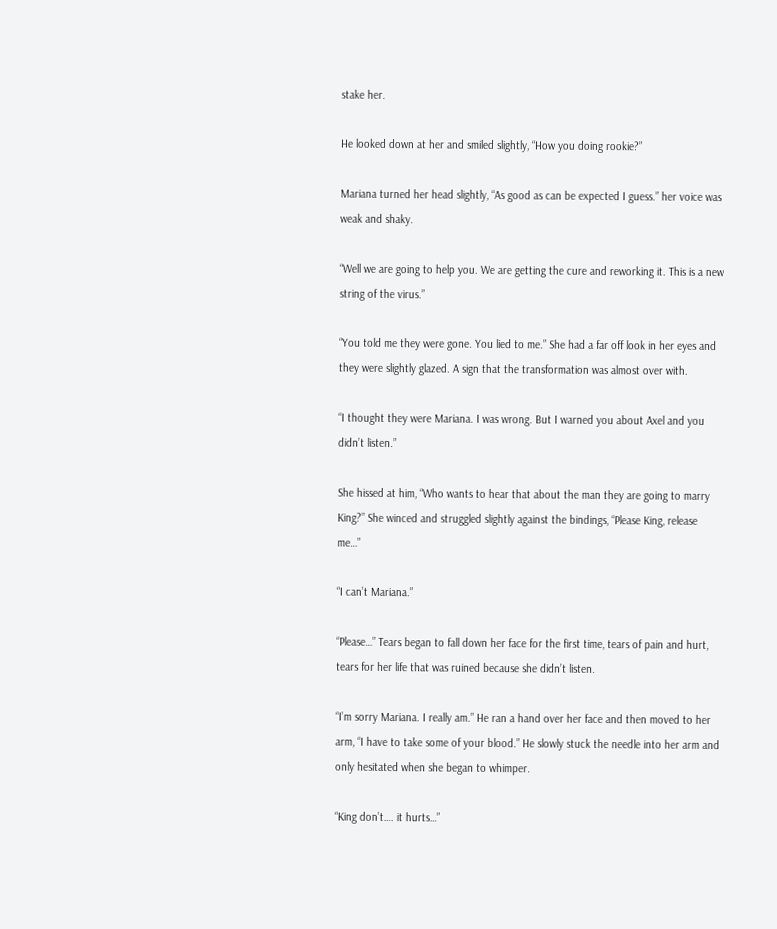stake her.

He looked down at her and smiled slightly, “How you doing rookie?”

Mariana turned her head slightly, “As good as can be expected I guess.” her voice was weak and shaky.

“Well we are going to help you. We are getting the cure and reworking it. This is a new string of the virus.”

“You told me they were gone. You lied to me.” She had a far off look in her eyes and they were slightly glazed. A sign that the transformation was almost over with.

“I thought they were Mariana. I was wrong. But I warned you about Axel and you didn’t listen.”

She hissed at him, “Who wants to hear that about the man they are going to marry King?” She winced and struggled slightly against the bindings, “Please King, release me…”

“I can’t Mariana.”

“Please…” Tears began to fall down her face for the first time, tears of pain and hurt, tears for her life that was ruined because she didn’t listen.

“I’m sorry Mariana. I really am.” He ran a hand over her face and then moved to her arm, “I have to take some of your blood.” He slowly stuck the needle into her arm and only hesitated when she began to whimper.

“King don’t…. it hurts…”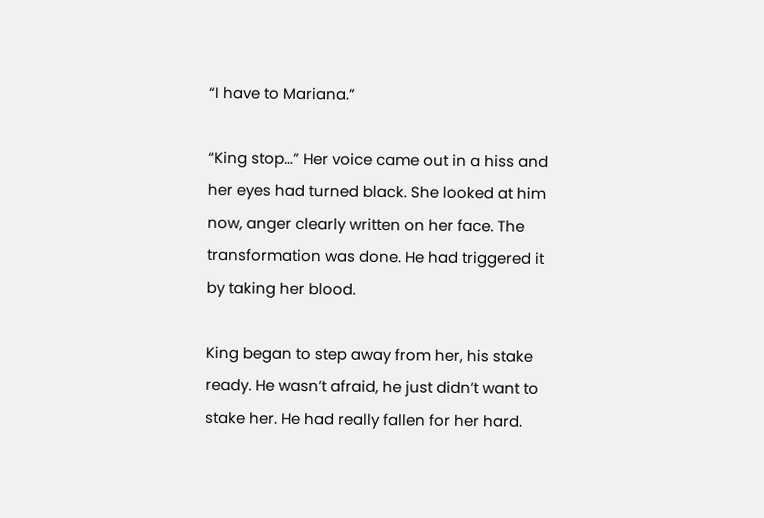“I have to Mariana.”

“King stop…” Her voice came out in a hiss and her eyes had turned black. She looked at him now, anger clearly written on her face. The transformation was done. He had triggered it by taking her blood.

King began to step away from her, his stake ready. He wasn’t afraid, he just didn’t want to stake her. He had really fallen for her hard.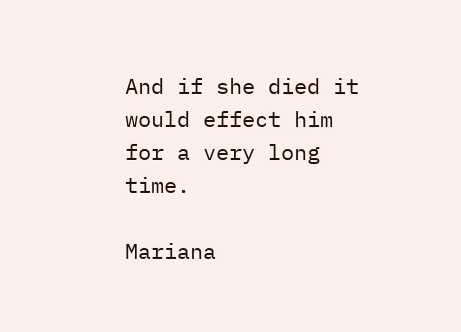And if she died it would effect him for a very long time.

Mariana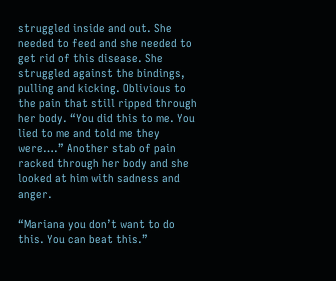struggled inside and out. She needed to feed and she needed to get rid of this disease. She struggled against the bindings, pulling and kicking. Oblivious to the pain that still ripped through her body. “You did this to me. You lied to me and told me they were….” Another stab of pain racked through her body and she looked at him with sadness and anger.

“Mariana you don’t want to do this. You can beat this.”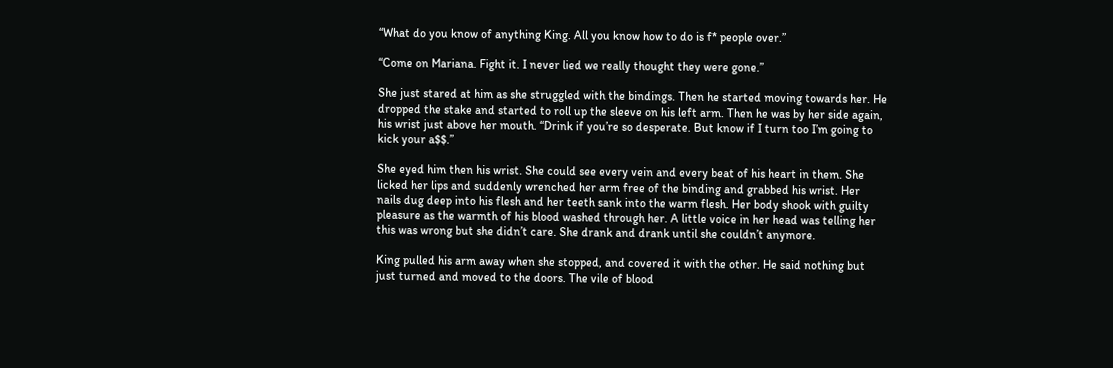“What do you know of anything King. All you know how to do is f* people over.”

“Come on Mariana. Fight it. I never lied we really thought they were gone.”

She just stared at him as she struggled with the bindings. Then he started moving towards her. He dropped the stake and started to roll up the sleeve on his left arm. Then he was by her side again, his wrist just above her mouth. “Drink if you’re so desperate. But know if I turn too I’m going to kick your a$$.”

She eyed him then his wrist. She could see every vein and every beat of his heart in them. She licked her lips and suddenly wrenched her arm free of the binding and grabbed his wrist. Her nails dug deep into his flesh and her teeth sank into the warm flesh. Her body shook with guilty pleasure as the warmth of his blood washed through her. A little voice in her head was telling her this was wrong but she didn’t care. She drank and drank until she couldn’t anymore.

King pulled his arm away when she stopped, and covered it with the other. He said nothing but just turned and moved to the doors. The vile of blood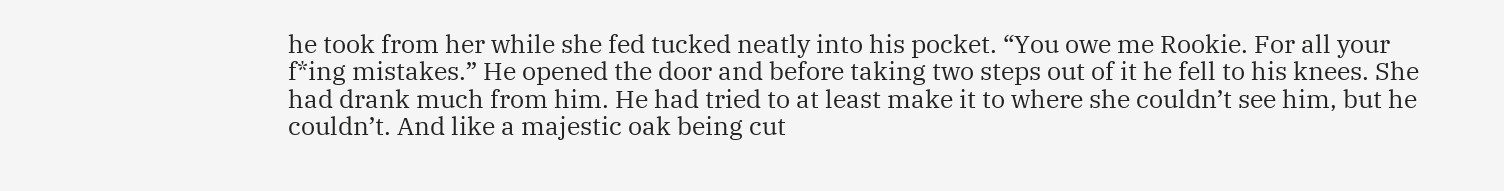he took from her while she fed tucked neatly into his pocket. “You owe me Rookie. For all your f*ing mistakes.” He opened the door and before taking two steps out of it he fell to his knees. She had drank much from him. He had tried to at least make it to where she couldn’t see him, but he couldn’t. And like a majestic oak being cut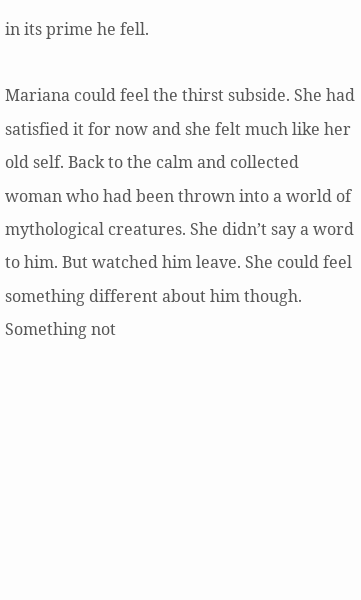in its prime he fell.

Mariana could feel the thirst subside. She had satisfied it for now and she felt much like her old self. Back to the calm and collected woman who had been thrown into a world of mythological creatures. She didn’t say a word to him. But watched him leave. She could feel something different about him though. Something not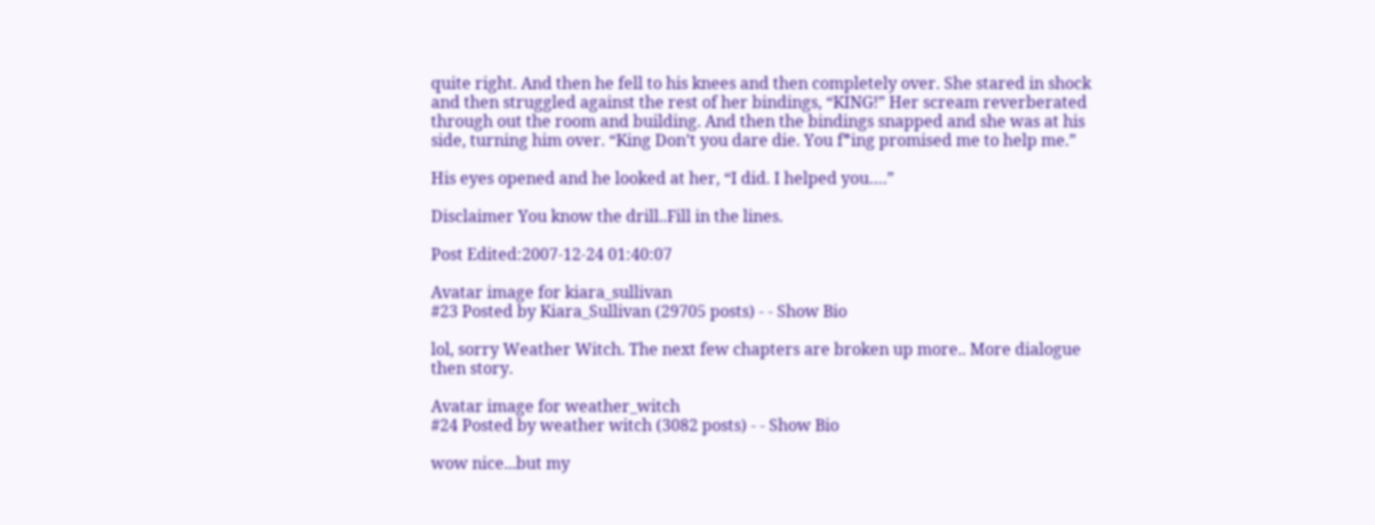quite right. And then he fell to his knees and then completely over. She stared in shock and then struggled against the rest of her bindings, “KING!” Her scream reverberated through out the room and building. And then the bindings snapped and she was at his side, turning him over. “King Don’t you dare die. You f*ing promised me to help me.”

His eyes opened and he looked at her, “I did. I helped you….”

Disclaimer You know the drill..Fill in the lines.

Post Edited:2007-12-24 01:40:07

Avatar image for kiara_sullivan
#23 Posted by Kiara_Sullivan (29705 posts) - - Show Bio

lol, sorry Weather Witch. The next few chapters are broken up more.. More dialogue then story.

Avatar image for weather_witch
#24 Posted by weather witch (3082 posts) - - Show Bio

wow nice...but my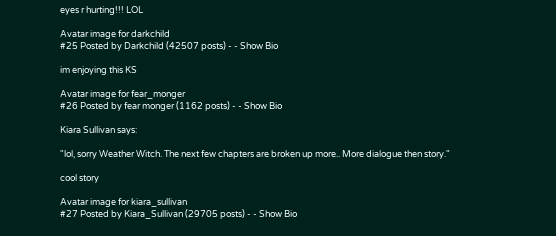eyes r hurting!!! LOL

Avatar image for darkchild
#25 Posted by Darkchild (42507 posts) - - Show Bio

im enjoying this KS

Avatar image for fear_monger
#26 Posted by fear monger (1162 posts) - - Show Bio

Kiara Sullivan says:

"lol, sorry Weather Witch. The next few chapters are broken up more.. More dialogue then story."

cool story

Avatar image for kiara_sullivan
#27 Posted by Kiara_Sullivan (29705 posts) - - Show Bio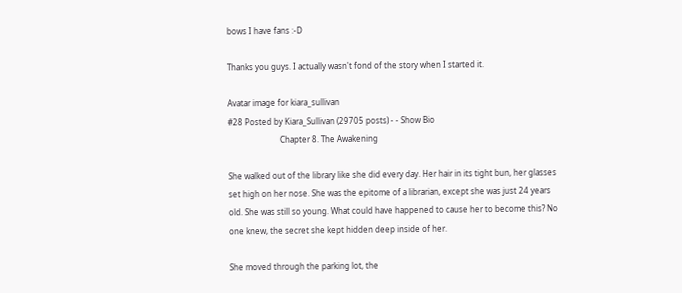bows I have fans :-D

Thanks you guys. I actually wasn't fond of the story when I started it.

Avatar image for kiara_sullivan
#28 Posted by Kiara_Sullivan (29705 posts) - - Show Bio
                          Chapter 8. The Awakening

She walked out of the library like she did every day. Her hair in its tight bun, her glasses set high on her nose. She was the epitome of a librarian, except she was just 24 years old. She was still so young. What could have happened to cause her to become this? No one knew, the secret she kept hidden deep inside of her.

She moved through the parking lot, the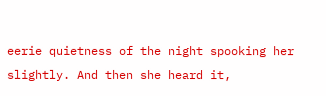eerie quietness of the night spooking her slightly. And then she heard it,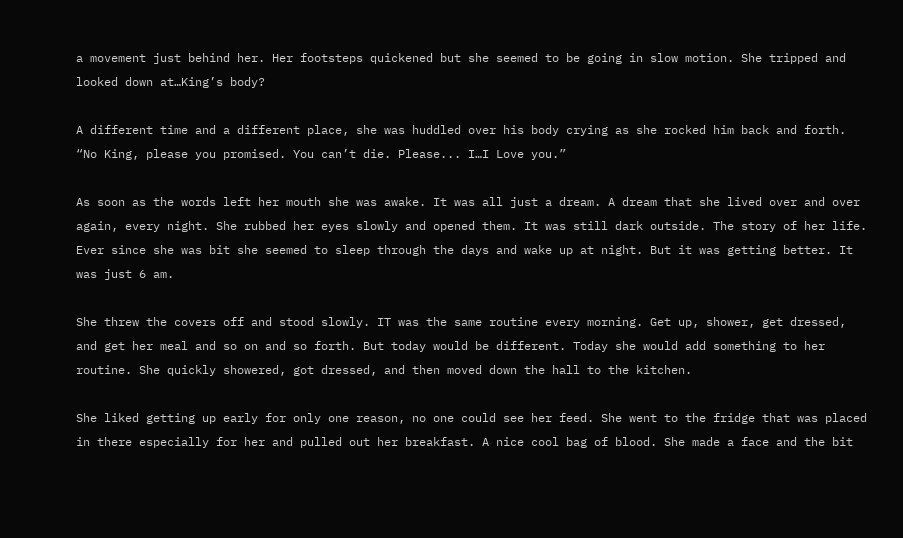a movement just behind her. Her footsteps quickened but she seemed to be going in slow motion. She tripped and looked down at…King’s body?

A different time and a different place, she was huddled over his body crying as she rocked him back and forth. “No King, please you promised. You can’t die. Please... I…I Love you.”

As soon as the words left her mouth she was awake. It was all just a dream. A dream that she lived over and over again, every night. She rubbed her eyes slowly and opened them. It was still dark outside. The story of her life. Ever since she was bit she seemed to sleep through the days and wake up at night. But it was getting better. It was just 6 am.

She threw the covers off and stood slowly. IT was the same routine every morning. Get up, shower, get dressed, and get her meal and so on and so forth. But today would be different. Today she would add something to her routine. She quickly showered, got dressed, and then moved down the hall to the kitchen.

She liked getting up early for only one reason, no one could see her feed. She went to the fridge that was placed in there especially for her and pulled out her breakfast. A nice cool bag of blood. She made a face and the bit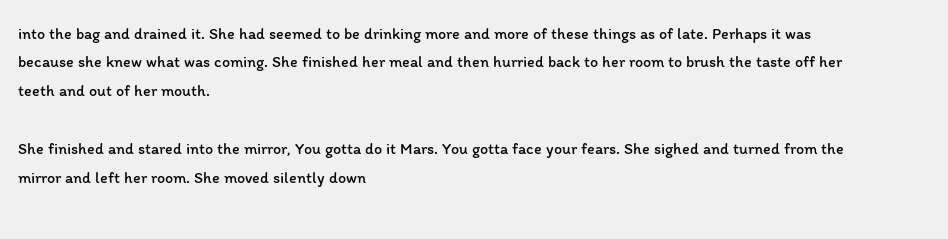into the bag and drained it. She had seemed to be drinking more and more of these things as of late. Perhaps it was because she knew what was coming. She finished her meal and then hurried back to her room to brush the taste off her teeth and out of her mouth.

She finished and stared into the mirror, You gotta do it Mars. You gotta face your fears. She sighed and turned from the mirror and left her room. She moved silently down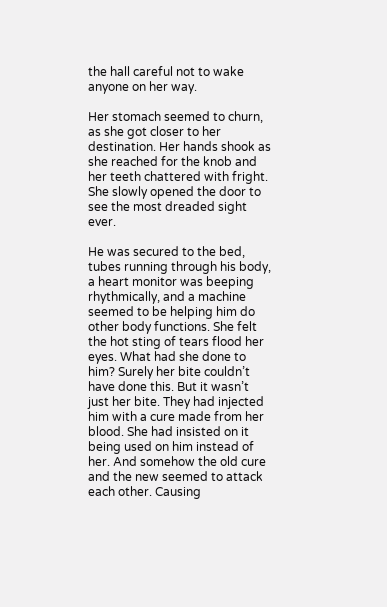the hall careful not to wake anyone on her way.

Her stomach seemed to churn, as she got closer to her destination. Her hands shook as she reached for the knob and her teeth chattered with fright. She slowly opened the door to see the most dreaded sight ever.

He was secured to the bed, tubes running through his body, a heart monitor was beeping rhythmically, and a machine seemed to be helping him do other body functions. She felt the hot sting of tears flood her eyes. What had she done to him? Surely her bite couldn’t have done this. But it wasn’t just her bite. They had injected him with a cure made from her blood. She had insisted on it being used on him instead of her. And somehow the old cure and the new seemed to attack each other. Causing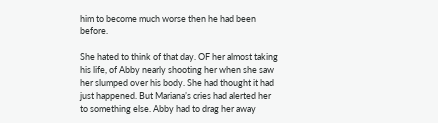him to become much worse then he had been before.

She hated to think of that day. OF her almost taking his life, of Abby nearly shooting her when she saw her slumped over his body. She had thought it had just happened. But Mariana’s cries had alerted her to something else. Abby had to drag her away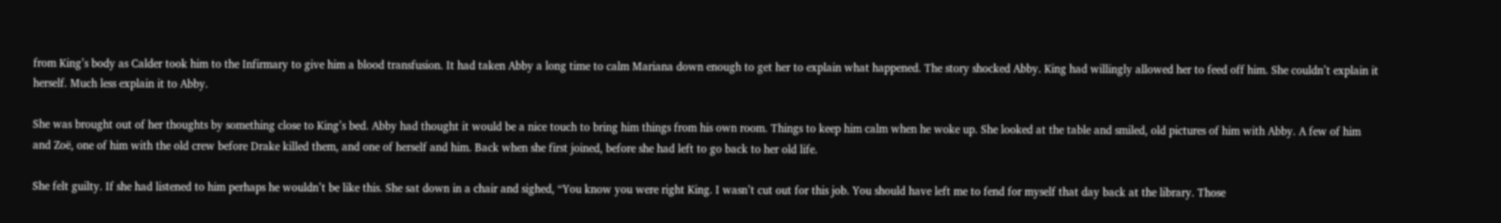from King’s body as Calder took him to the Infirmary to give him a blood transfusion. It had taken Abby a long time to calm Mariana down enough to get her to explain what happened. The story shocked Abby. King had willingly allowed her to feed off him. She couldn’t explain it herself. Much less explain it to Abby.

She was brought out of her thoughts by something close to King’s bed. Abby had thought it would be a nice touch to bring him things from his own room. Things to keep him calm when he woke up. She looked at the table and smiled, old pictures of him with Abby. A few of him and Zoë, one of him with the old crew before Drake killed them, and one of herself and him. Back when she first joined, before she had left to go back to her old life.

She felt guilty. If she had listened to him perhaps he wouldn’t be like this. She sat down in a chair and sighed, “You know you were right King. I wasn’t cut out for this job. You should have left me to fend for myself that day back at the library. Those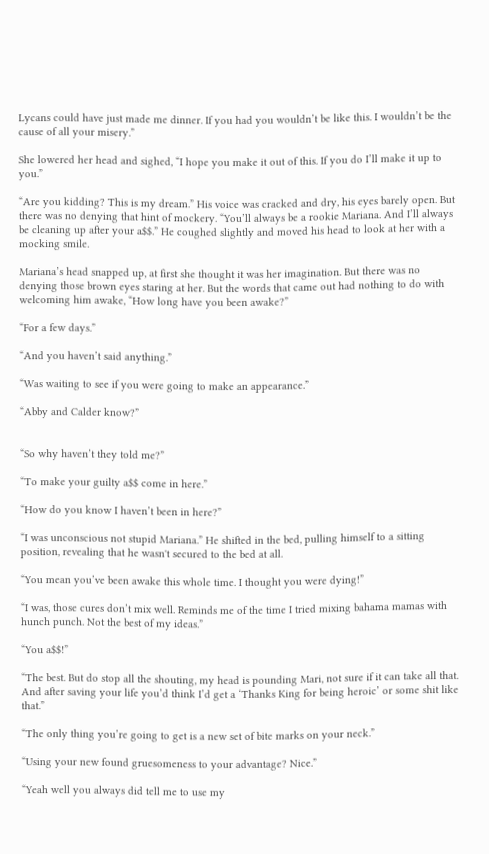Lycans could have just made me dinner. If you had you wouldn’t be like this. I wouldn’t be the cause of all your misery.”

She lowered her head and sighed, “I hope you make it out of this. If you do I’ll make it up to you.”

“Are you kidding? This is my dream.” His voice was cracked and dry, his eyes barely open. But there was no denying that hint of mockery. “You’ll always be a rookie Mariana. And I’ll always be cleaning up after your a$$.” He coughed slightly and moved his head to look at her with a mocking smile.

Mariana’s head snapped up, at first she thought it was her imagination. But there was no denying those brown eyes staring at her. But the words that came out had nothing to do with welcoming him awake, “How long have you been awake?”

“For a few days.”

“And you haven’t said anything.”

“Was waiting to see if you were going to make an appearance.”

“Abby and Calder know?”


“So why haven’t they told me?”

“To make your guilty a$$ come in here.”

“How do you know I haven’t been in here?”

“I was unconscious not stupid Mariana.” He shifted in the bed, pulling himself to a sitting position, revealing that he wasn't secured to the bed at all.

“You mean you’ve been awake this whole time. I thought you were dying!”

“I was, those cures don’t mix well. Reminds me of the time I tried mixing bahama mamas with hunch punch. Not the best of my ideas.”

“You a$$!”

“The best. But do stop all the shouting, my head is pounding Mari, not sure if it can take all that. And after saving your life you’d think I’d get a ‘Thanks King for being heroic’ or some shit like that.”

“The only thing you’re going to get is a new set of bite marks on your neck.”

“Using your new found gruesomeness to your advantage? Nice.”

“Yeah well you always did tell me to use my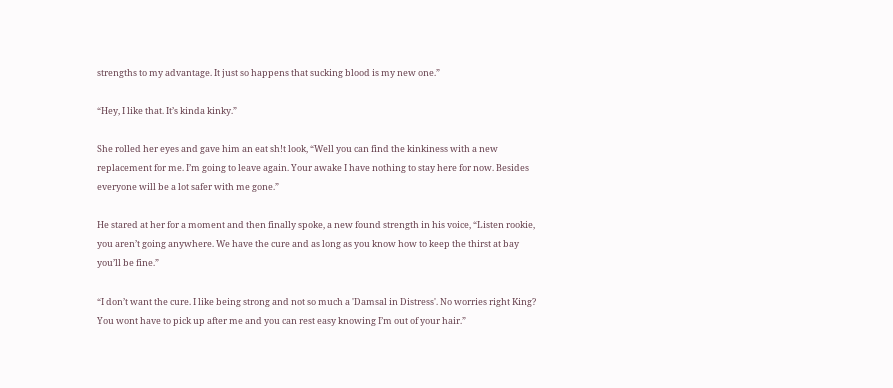strengths to my advantage. It just so happens that sucking blood is my new one.”

“Hey, I like that. It’s kinda kinky.”

She rolled her eyes and gave him an eat sh!t look, “Well you can find the kinkiness with a new replacement for me. I’m going to leave again. Your awake I have nothing to stay here for now. Besides everyone will be a lot safer with me gone.”

He stared at her for a moment and then finally spoke, a new found strength in his voice, “Listen rookie, you aren’t going anywhere. We have the cure and as long as you know how to keep the thirst at bay you’ll be fine.”

“I don’t want the cure. I like being strong and not so much a 'Damsal in Distress'. No worries right King? You wont have to pick up after me and you can rest easy knowing I’m out of your hair.”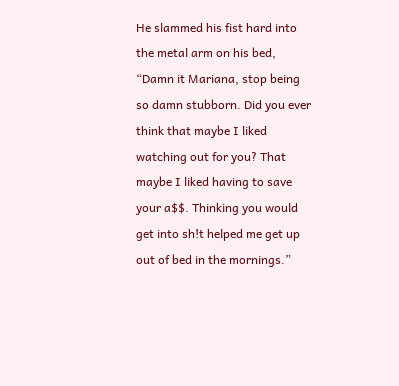He slammed his fist hard into the metal arm on his bed, “Damn it Mariana, stop being so damn stubborn. Did you ever think that maybe I liked watching out for you? That maybe I liked having to save your a$$. Thinking you would get into sh!t helped me get up out of bed in the mornings.”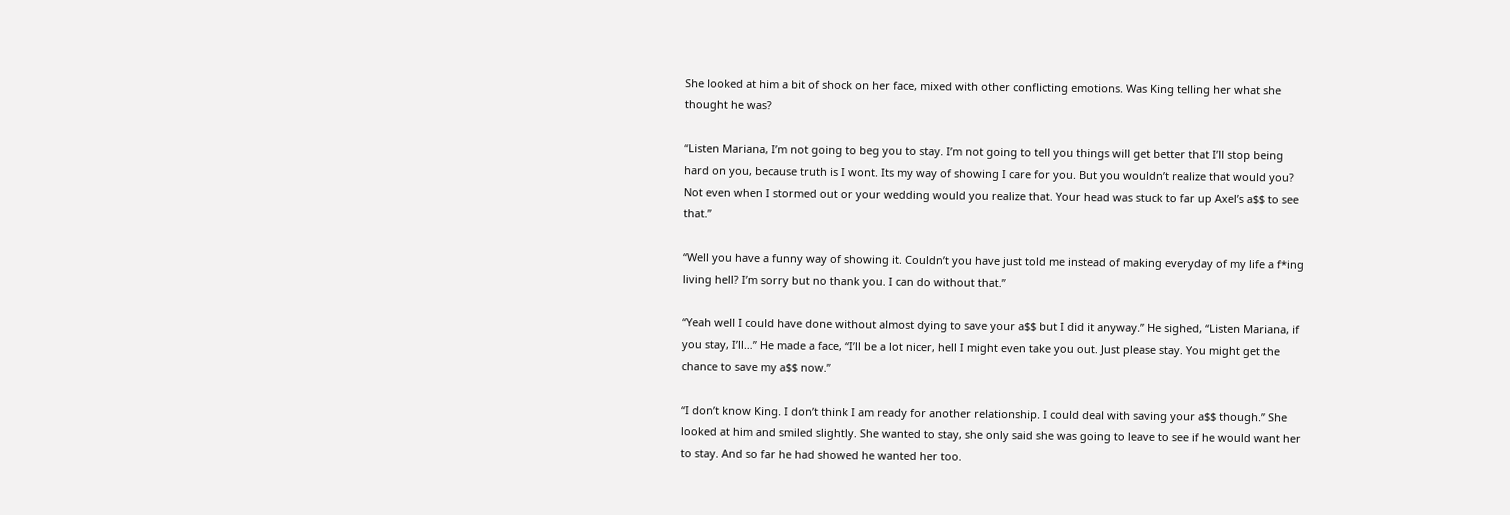She looked at him a bit of shock on her face, mixed with other conflicting emotions. Was King telling her what she thought he was?

“Listen Mariana, I’m not going to beg you to stay. I’m not going to tell you things will get better that I’ll stop being hard on you, because truth is I wont. Its my way of showing I care for you. But you wouldn’t realize that would you? Not even when I stormed out or your wedding would you realize that. Your head was stuck to far up Axel’s a$$ to see that.”

“Well you have a funny way of showing it. Couldn’t you have just told me instead of making everyday of my life a f*ing living hell? I’m sorry but no thank you. I can do without that.”

“Yeah well I could have done without almost dying to save your a$$ but I did it anyway.” He sighed, “Listen Mariana, if you stay, I’ll…” He made a face, “I’ll be a lot nicer, hell I might even take you out. Just please stay. You might get the chance to save my a$$ now.”

“I don’t know King. I don’t think I am ready for another relationship. I could deal with saving your a$$ though.” She looked at him and smiled slightly. She wanted to stay, she only said she was going to leave to see if he would want her to stay. And so far he had showed he wanted her too.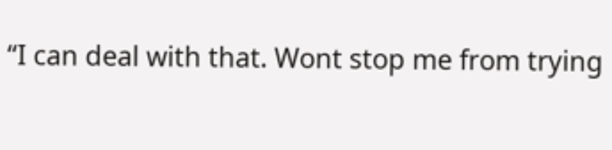“I can deal with that. Wont stop me from trying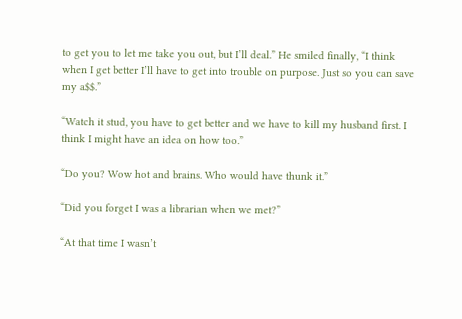to get you to let me take you out, but I’ll deal.” He smiled finally, “I think when I get better I’ll have to get into trouble on purpose. Just so you can save my a$$.”

“Watch it stud, you have to get better and we have to kill my husband first. I think I might have an idea on how too.”

“Do you? Wow hot and brains. Who would have thunk it.”

“Did you forget I was a librarian when we met?”

“At that time I wasn’t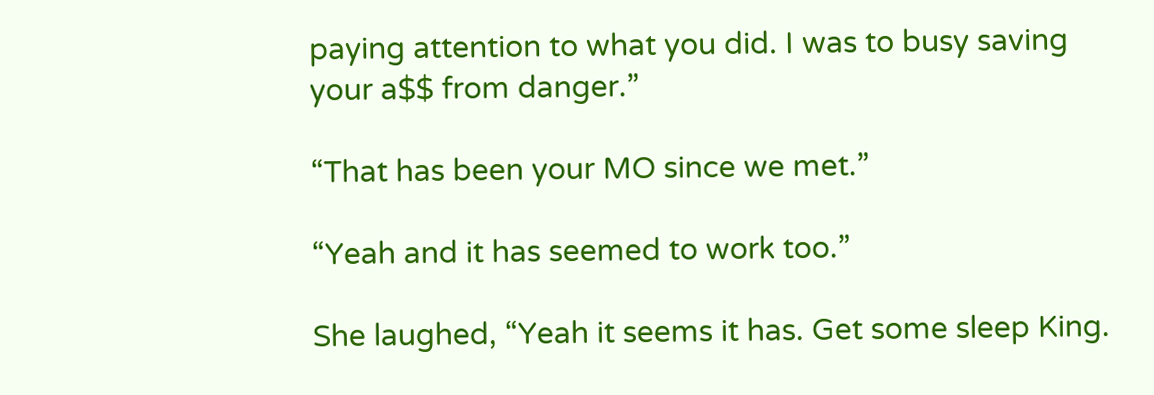paying attention to what you did. I was to busy saving your a$$ from danger.”

“That has been your MO since we met.”

“Yeah and it has seemed to work too.”

She laughed, “Yeah it seems it has. Get some sleep King.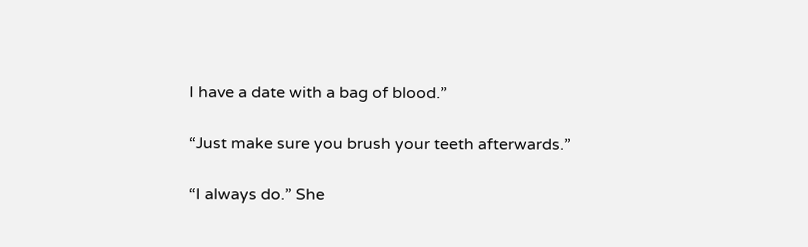I have a date with a bag of blood.”

“Just make sure you brush your teeth afterwards.”

“I always do.” She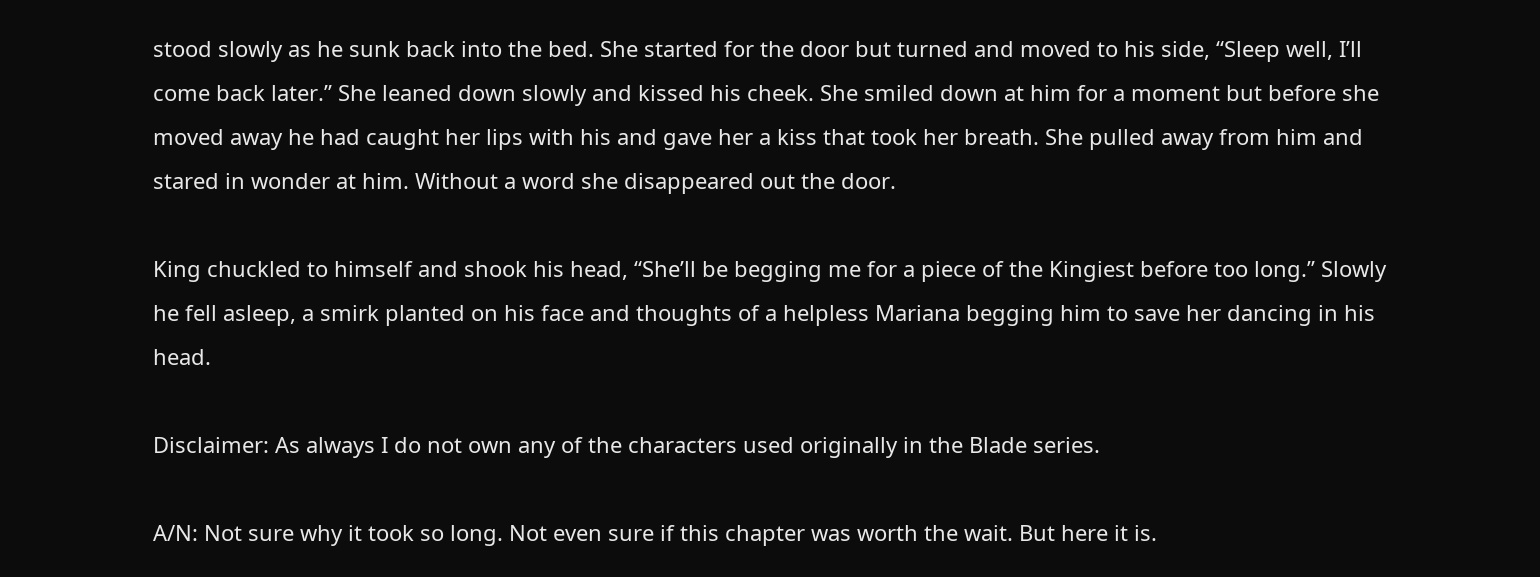stood slowly as he sunk back into the bed. She started for the door but turned and moved to his side, “Sleep well, I’ll come back later.” She leaned down slowly and kissed his cheek. She smiled down at him for a moment but before she moved away he had caught her lips with his and gave her a kiss that took her breath. She pulled away from him and stared in wonder at him. Without a word she disappeared out the door.

King chuckled to himself and shook his head, “She’ll be begging me for a piece of the Kingiest before too long.” Slowly he fell asleep, a smirk planted on his face and thoughts of a helpless Mariana begging him to save her dancing in his head.

Disclaimer: As always I do not own any of the characters used originally in the Blade series.

A/N: Not sure why it took so long. Not even sure if this chapter was worth the wait. But here it is.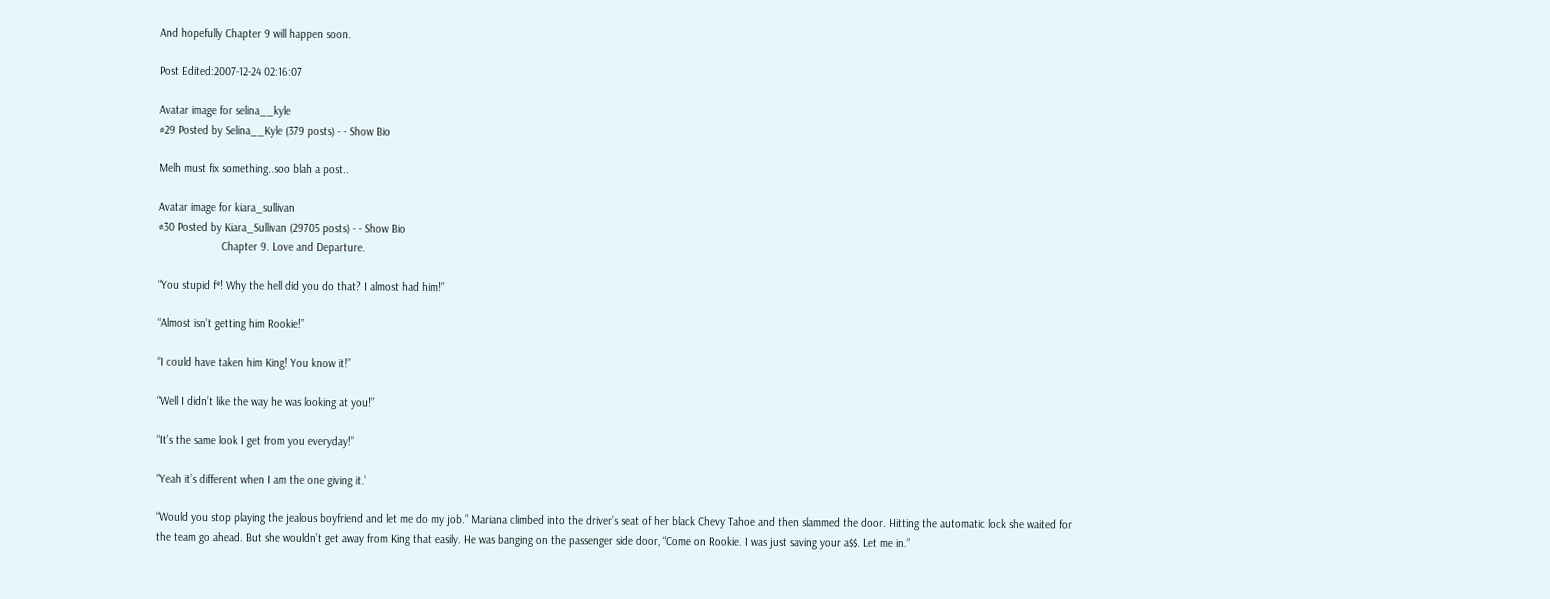And hopefully Chapter 9 will happen soon.

Post Edited:2007-12-24 02:16:07

Avatar image for selina__kyle
#29 Posted by Selina__Kyle (379 posts) - - Show Bio

Melh must fix something..soo blah a post..

Avatar image for kiara_sullivan
#30 Posted by Kiara_Sullivan (29705 posts) - - Show Bio
                     Chapter 9. Love and Departure.

“You stupid f*! Why the hell did you do that? I almost had him!”

“Almost isn’t getting him Rookie!”

“I could have taken him King! You know it!”

“Well I didn’t like the way he was looking at you!”

“It’s the same look I get from you everyday!”

“Yeah it’s different when I am the one giving it.’

“Would you stop playing the jealous boyfriend and let me do my job.” Mariana climbed into the driver’s seat of her black Chevy Tahoe and then slammed the door. Hitting the automatic lock she waited for the team go ahead. But she wouldn’t get away from King that easily. He was banging on the passenger side door, “Come on Rookie. I was just saving your a$$. Let me in.”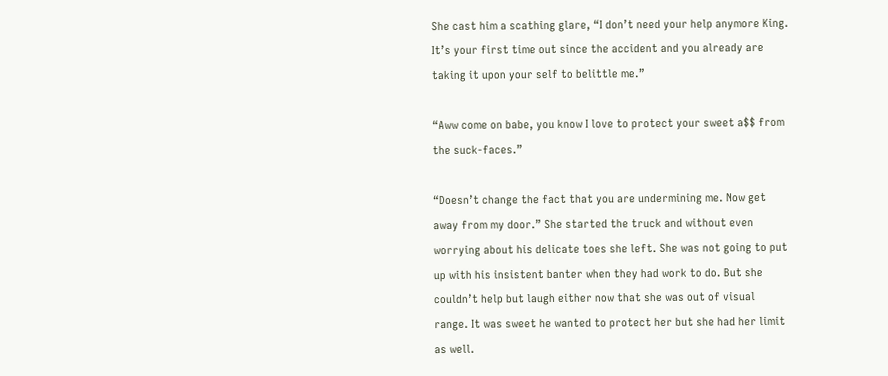She cast him a scathing glare, “I don’t need your help anymore King. It’s your first time out since the accident and you already are taking it upon your self to belittle me.”

“Aww come on babe, you know I love to protect your sweet a$$ from the suck-faces.”

“Doesn’t change the fact that you are undermining me. Now get away from my door.” She started the truck and without even worrying about his delicate toes she left. She was not going to put up with his insistent banter when they had work to do. But she couldn’t help but laugh either now that she was out of visual range. It was sweet he wanted to protect her but she had her limit as well.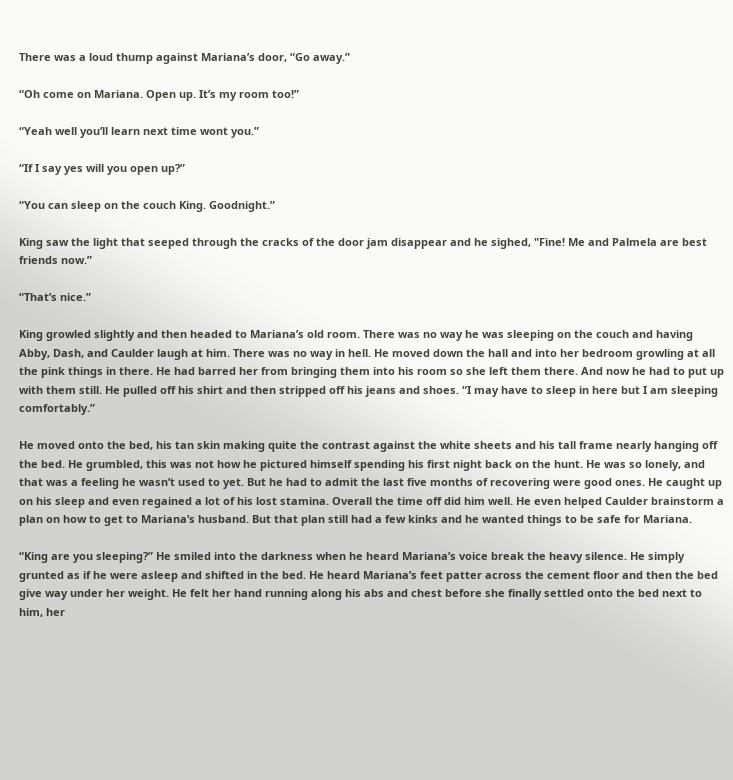There was a loud thump against Mariana’s door, “Go away.”

“Oh come on Mariana. Open up. It’s my room too!”

“Yeah well you’ll learn next time wont you.”

“If I say yes will you open up?”

“You can sleep on the couch King. Goodnight.”

King saw the light that seeped through the cracks of the door jam disappear and he sighed, "Fine! Me and Palmela are best friends now.”

“That’s nice.”

King growled slightly and then headed to Mariana’s old room. There was no way he was sleeping on the couch and having Abby, Dash, and Caulder laugh at him. There was no way in hell. He moved down the hall and into her bedroom growling at all the pink things in there. He had barred her from bringing them into his room so she left them there. And now he had to put up with them still. He pulled off his shirt and then stripped off his jeans and shoes. “I may have to sleep in here but I am sleeping comfortably.”

He moved onto the bed, his tan skin making quite the contrast against the white sheets and his tall frame nearly hanging off the bed. He grumbled, this was not how he pictured himself spending his first night back on the hunt. He was so lonely, and that was a feeling he wasn’t used to yet. But he had to admit the last five months of recovering were good ones. He caught up on his sleep and even regained a lot of his lost stamina. Overall the time off did him well. He even helped Caulder brainstorm a plan on how to get to Mariana’s husband. But that plan still had a few kinks and he wanted things to be safe for Mariana.

“King are you sleeping?” He smiled into the darkness when he heard Mariana’s voice break the heavy silence. He simply grunted as if he were asleep and shifted in the bed. He heard Mariana’s feet patter across the cement floor and then the bed give way under her weight. He felt her hand running along his abs and chest before she finally settled onto the bed next to him, her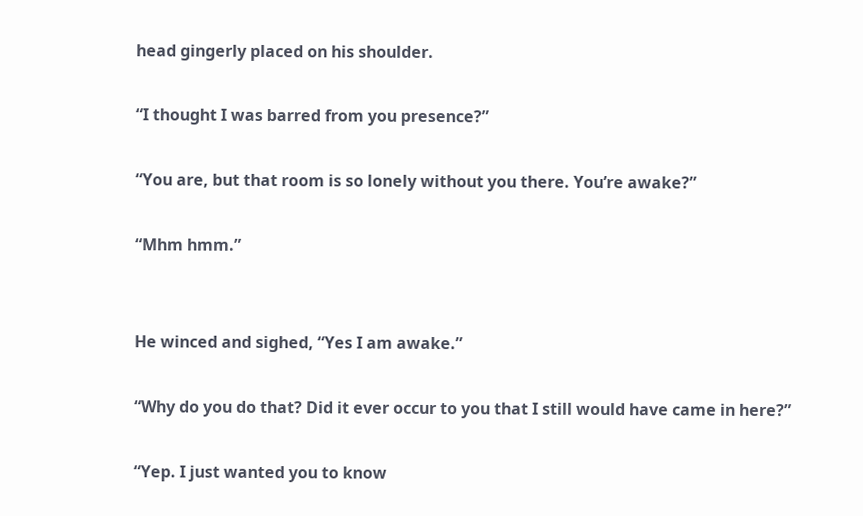head gingerly placed on his shoulder.

“I thought I was barred from you presence?”

“You are, but that room is so lonely without you there. You’re awake?”

“Mhm hmm.”


He winced and sighed, “Yes I am awake.”

“Why do you do that? Did it ever occur to you that I still would have came in here?”

“Yep. I just wanted you to know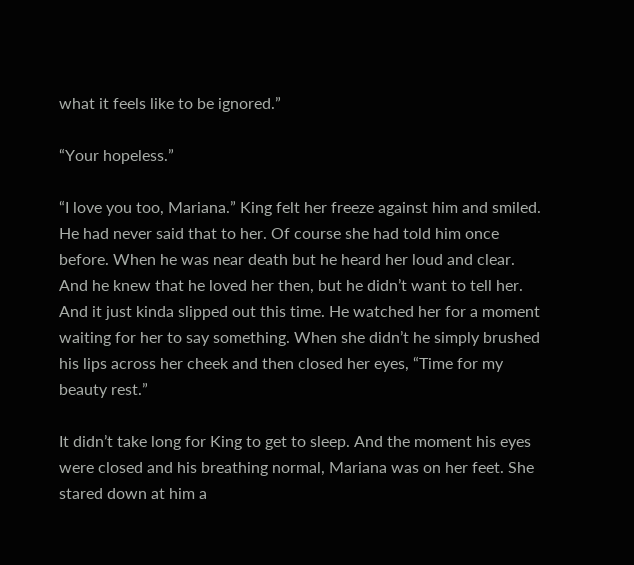what it feels like to be ignored.”

“Your hopeless.”

“I love you too, Mariana.” King felt her freeze against him and smiled. He had never said that to her. Of course she had told him once before. When he was near death but he heard her loud and clear. And he knew that he loved her then, but he didn’t want to tell her. And it just kinda slipped out this time. He watched her for a moment waiting for her to say something. When she didn’t he simply brushed his lips across her cheek and then closed her eyes, “Time for my beauty rest.”

It didn’t take long for King to get to sleep. And the moment his eyes were closed and his breathing normal, Mariana was on her feet. She stared down at him a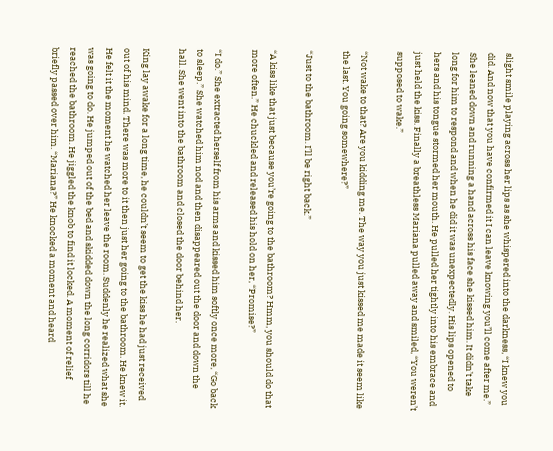slight smile playing across her lips as she whispered into the darkness, “I knew you did. And now that you have confirmed it I can leave knowing you’ll come after me.” She leaned down and running a hand across his face she kissed him. It didn’t take long for him to respond and when he did it was unexpectedly. His lips opened to hers and his tongue stormed her mouth. He pulled her tightly into his embrace and just held the kiss. Finally a breathless Mariana pulled away and smiled, “You weren’t supposed to wake.”

“Not wake to that? Are you kidding me. The way you just kissed me made it seem like the last. You going somewhere?”

“Just to the bathroom. I’ll be right back.”

“A kiss like that just because you’re going to the bathroom? Hmm, you should do that more often.” He chuckled and released his hold on her, “Promise?”

“I do.” She extracted herself from his arms and kissed him softly once more, “Go back to sleep.” She watched him nod and then disappeared out the door and down the hall. She went into the bathroom and closed the door behind her.

King lay awake for a long time, he couldn’t seem to get the kiss he had just received out of his mind. There was more to it then just her going to the bathroom. He knew it. He felt it the moment he watched her leave the room. Suddenly he realized what she was going to do. He jumped out of the bed and skidded down the long corridors till he reached the bathroom. He jiggled the knob to find it locked. A moment of relief briefly passed over him. “Mariana?” He knocked a moment and heard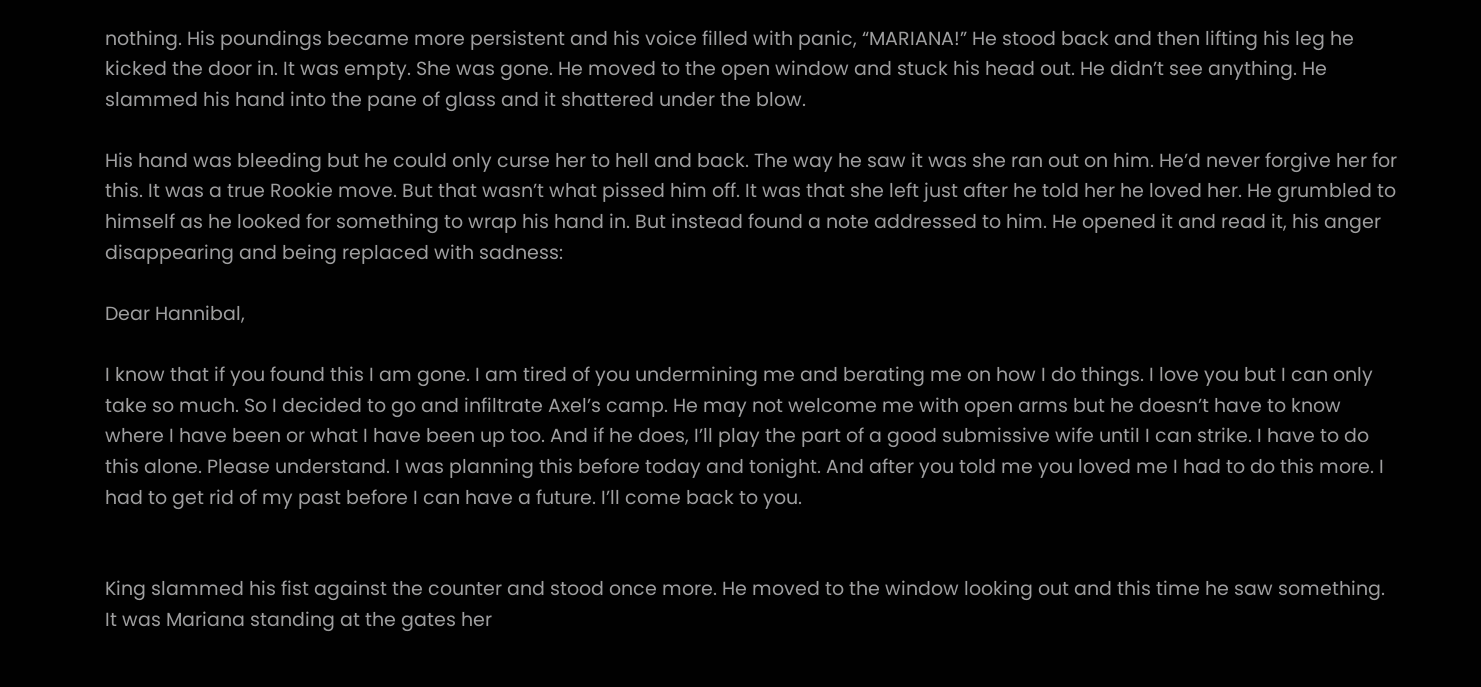nothing. His poundings became more persistent and his voice filled with panic, “MARIANA!” He stood back and then lifting his leg he kicked the door in. It was empty. She was gone. He moved to the open window and stuck his head out. He didn’t see anything. He slammed his hand into the pane of glass and it shattered under the blow.

His hand was bleeding but he could only curse her to hell and back. The way he saw it was she ran out on him. He’d never forgive her for this. It was a true Rookie move. But that wasn’t what pissed him off. It was that she left just after he told her he loved her. He grumbled to himself as he looked for something to wrap his hand in. But instead found a note addressed to him. He opened it and read it, his anger disappearing and being replaced with sadness:

Dear Hannibal,

I know that if you found this I am gone. I am tired of you undermining me and berating me on how I do things. I love you but I can only take so much. So I decided to go and infiltrate Axel’s camp. He may not welcome me with open arms but he doesn’t have to know where I have been or what I have been up too. And if he does, I’ll play the part of a good submissive wife until I can strike. I have to do this alone. Please understand. I was planning this before today and tonight. And after you told me you loved me I had to do this more. I had to get rid of my past before I can have a future. I’ll come back to you.


King slammed his fist against the counter and stood once more. He moved to the window looking out and this time he saw something. It was Mariana standing at the gates her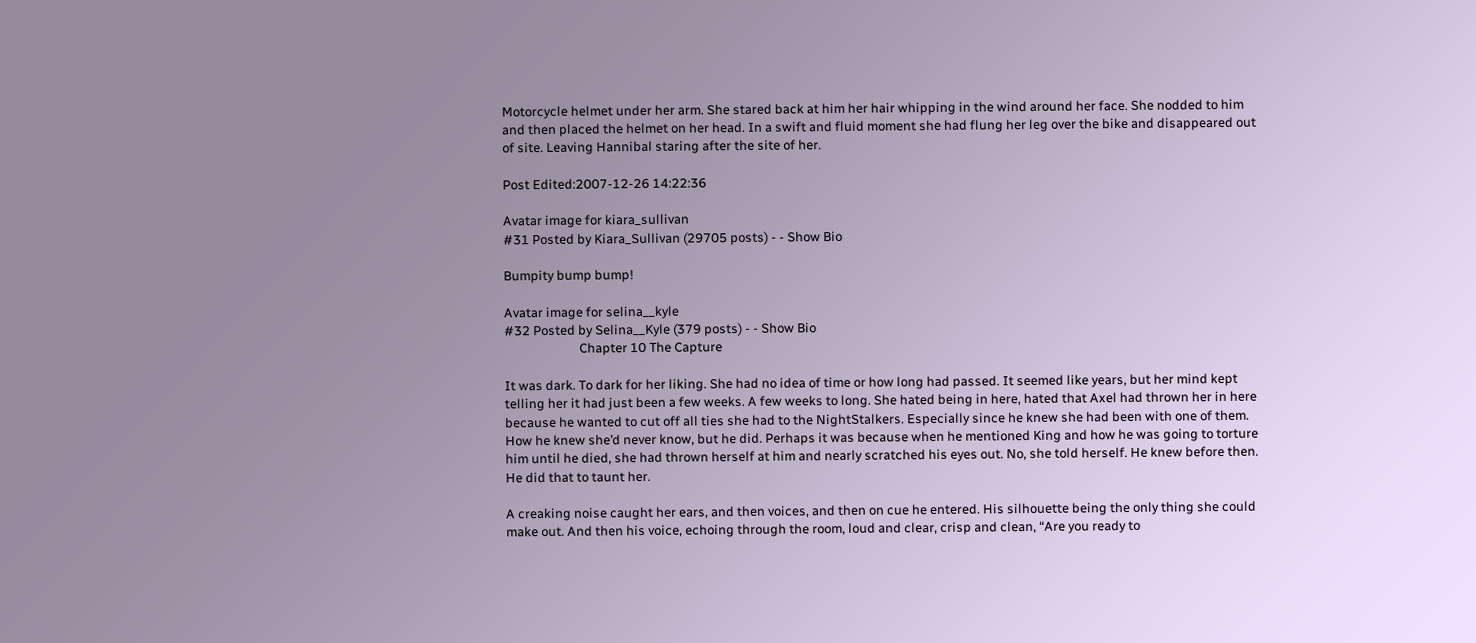Motorcycle helmet under her arm. She stared back at him her hair whipping in the wind around her face. She nodded to him and then placed the helmet on her head. In a swift and fluid moment she had flung her leg over the bike and disappeared out of site. Leaving Hannibal staring after the site of her.

Post Edited:2007-12-26 14:22:36

Avatar image for kiara_sullivan
#31 Posted by Kiara_Sullivan (29705 posts) - - Show Bio

Bumpity bump bump!

Avatar image for selina__kyle
#32 Posted by Selina__Kyle (379 posts) - - Show Bio
                         Chapter 10 The Capture

It was dark. To dark for her liking. She had no idea of time or how long had passed. It seemed like years, but her mind kept telling her it had just been a few weeks. A few weeks to long. She hated being in here, hated that Axel had thrown her in here because he wanted to cut off all ties she had to the NightStalkers. Especially since he knew she had been with one of them. How he knew she’d never know, but he did. Perhaps it was because when he mentioned King and how he was going to torture him until he died, she had thrown herself at him and nearly scratched his eyes out. No, she told herself. He knew before then. He did that to taunt her.

A creaking noise caught her ears, and then voices, and then on cue he entered. His silhouette being the only thing she could make out. And then his voice, echoing through the room, loud and clear, crisp and clean, “Are you ready to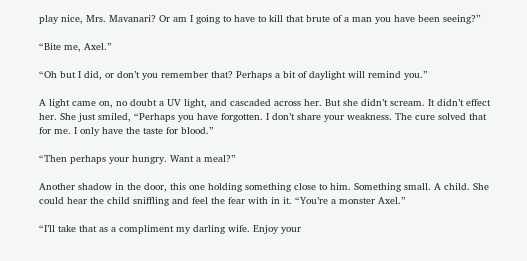play nice, Mrs. Mavanari? Or am I going to have to kill that brute of a man you have been seeing?”

“Bite me, Axel.”

“Oh but I did, or don’t you remember that? Perhaps a bit of daylight will remind you.”

A light came on, no doubt a UV light, and cascaded across her. But she didn’t scream. It didn’t effect her. She just smiled, “Perhaps you have forgotten. I don’t share your weakness. The cure solved that for me. I only have the taste for blood.”

“Then perhaps your hungry. Want a meal?”

Another shadow in the door, this one holding something close to him. Something small. A child. She could hear the child sniffling and feel the fear with in it. “You’re a monster Axel.”

“I’ll take that as a compliment my darling wife. Enjoy your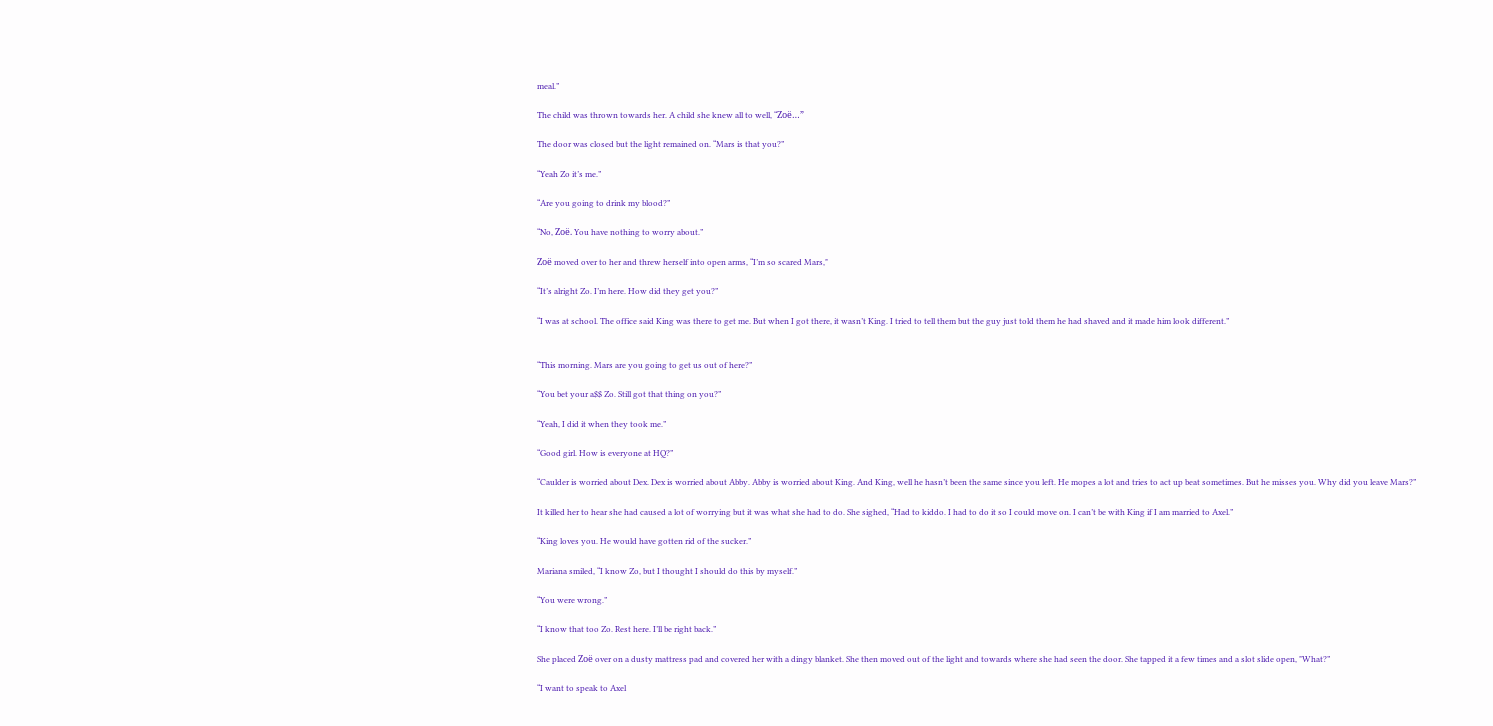meal.”

The child was thrown towards her. A child she knew all to well, “Zoë…”

The door was closed but the light remained on. “Mars is that you?”

“Yeah Zo it’s me.”

“Are you going to drink my blood?”

“No, Zoë. You have nothing to worry about.”

Zoë moved over to her and threw herself into open arms, “I’m so scared Mars,"

“It’s alright Zo. I’m here. How did they get you?”

“I was at school. The office said King was there to get me. But when I got there, it wasn’t King. I tried to tell them but the guy just told them he had shaved and it made him look different.”


“This morning. Mars are you going to get us out of here?”

“You bet your a$$ Zo. Still got that thing on you?”

“Yeah, I did it when they took me.”

“Good girl. How is everyone at HQ?”

“Caulder is worried about Dex. Dex is worried about Abby. Abby is worried about King. And King, well he hasn’t been the same since you left. He mopes a lot and tries to act up beat sometimes. But he misses you. Why did you leave Mars?”

It killed her to hear she had caused a lot of worrying but it was what she had to do. She sighed, “Had to kiddo. I had to do it so I could move on. I can’t be with King if I am married to Axel.”

“King loves you. He would have gotten rid of the sucker.”

Mariana smiled, “I know Zo, but I thought I should do this by myself.”

“You were wrong.”

“I know that too Zo. Rest here. I’ll be right back.”

She placed Zoë over on a dusty mattress pad and covered her with a dingy blanket. She then moved out of the light and towards where she had seen the door. She tapped it a few times and a slot slide open, "What?”

“I want to speak to Axel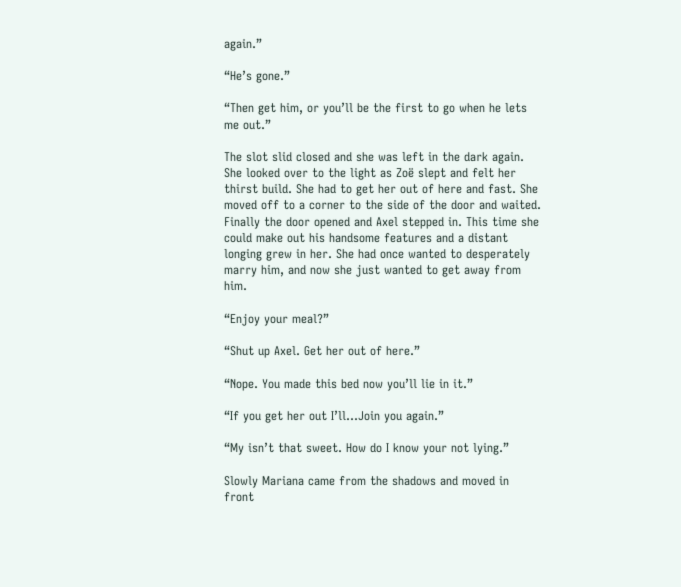again.”

“He’s gone.”

“Then get him, or you’ll be the first to go when he lets me out.”

The slot slid closed and she was left in the dark again. She looked over to the light as Zoë slept and felt her thirst build. She had to get her out of here and fast. She moved off to a corner to the side of the door and waited. Finally the door opened and Axel stepped in. This time she could make out his handsome features and a distant longing grew in her. She had once wanted to desperately marry him, and now she just wanted to get away from him.

“Enjoy your meal?”

“Shut up Axel. Get her out of here.”

“Nope. You made this bed now you’ll lie in it.”

“If you get her out I’ll...Join you again.”

“My isn’t that sweet. How do I know your not lying.”

Slowly Mariana came from the shadows and moved in front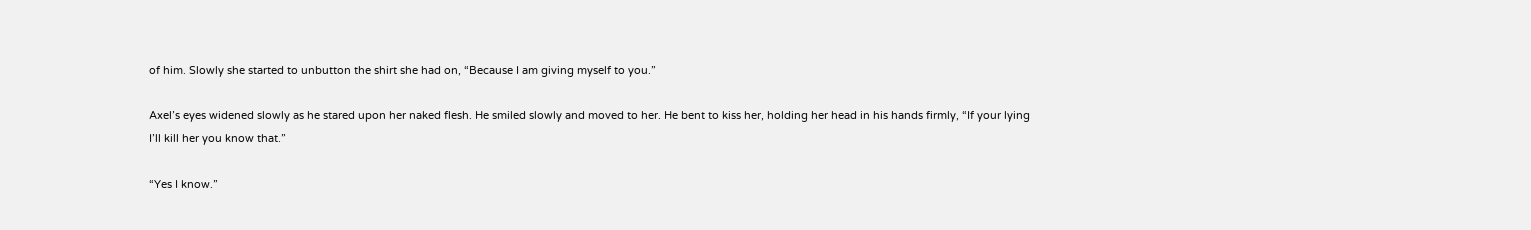of him. Slowly she started to unbutton the shirt she had on, “Because I am giving myself to you.”

Axel’s eyes widened slowly as he stared upon her naked flesh. He smiled slowly and moved to her. He bent to kiss her, holding her head in his hands firmly, “If your lying I’ll kill her you know that.”

“Yes I know.”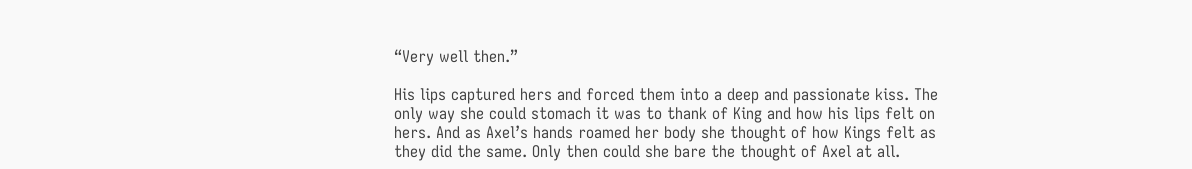“Very well then.”

His lips captured hers and forced them into a deep and passionate kiss. The only way she could stomach it was to thank of King and how his lips felt on hers. And as Axel’s hands roamed her body she thought of how Kings felt as they did the same. Only then could she bare the thought of Axel at all.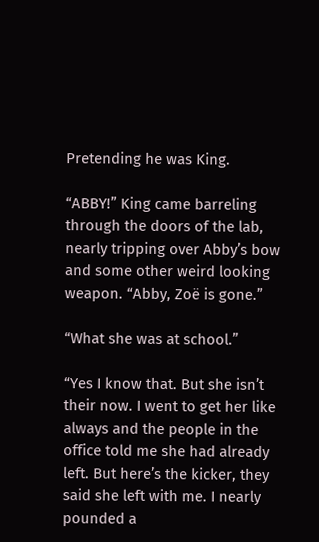Pretending he was King.

“ABBY!” King came barreling through the doors of the lab, nearly tripping over Abby’s bow and some other weird looking weapon. “Abby, Zoë is gone.”

“What she was at school.”

“Yes I know that. But she isn’t their now. I went to get her like always and the people in the office told me she had already left. But here’s the kicker, they said she left with me. I nearly pounded a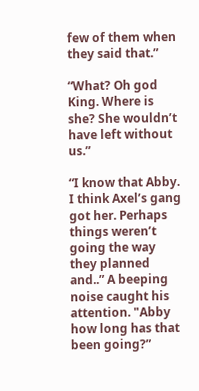few of them when they said that.”

“What? Oh god King. Where is she? She wouldn’t have left without us.”

“I know that Abby. I think Axel’s gang got her. Perhaps things weren’t going the way they planned and..” A beeping noise caught his attention. "Abby how long has that been going?”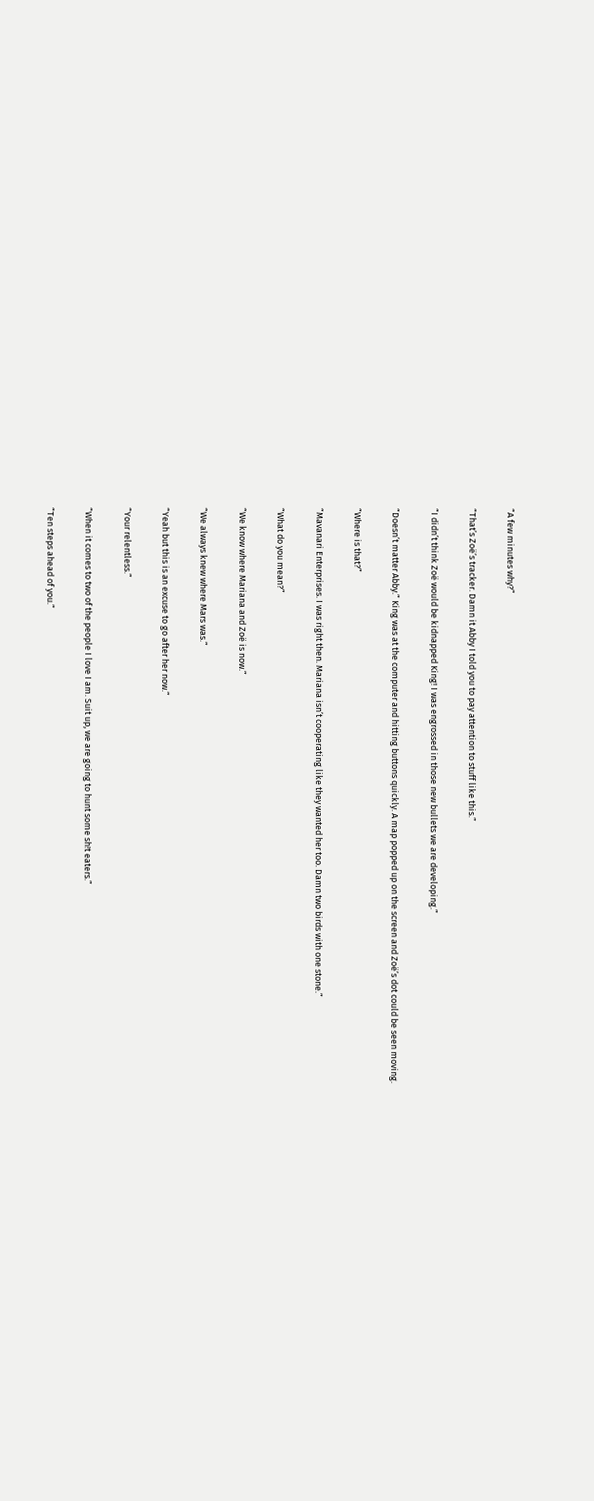“A few minutes why?”

“That’s Zoë’s tracker. Damn it Abby I told you to pay attention to stuff like this.”

“I didn’t think Zoë would be kidnapped King! I was engrossed in those new bullets we are developing.”

“Doesn’t matter Abby.” King was at the computer and hitting buttons quickly. A map popped up on the screen and Zoë’s dot could be seen moving.

“Where is that?”

“Mavanari Enterprises. I was right then. Mariana isn’t cooperating like they wanted her too. Damn two birds with one stone.”

“What do you mean?”

“We know where Mariana and Zoë is now.”

“We always knew where Mars was.”

“Yeah but this is an excuse to go after her now.”

“Your relentless.”

“When it comes to two of the people I love I am. Suit up, we are going to hunt some sh!t eaters.”

“Ten steps ahead of you.”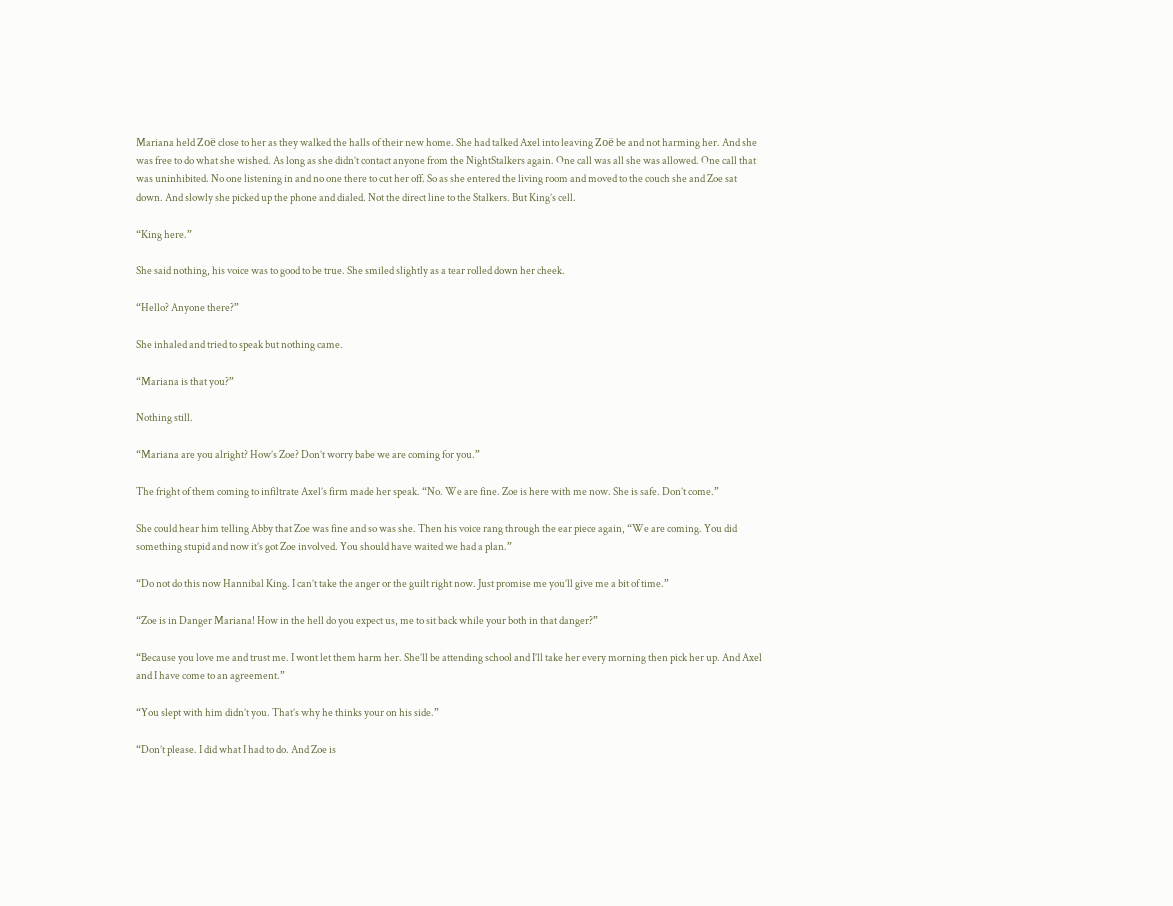Mariana held Zoë close to her as they walked the halls of their new home. She had talked Axel into leaving Zoë be and not harming her. And she was free to do what she wished. As long as she didn’t contact anyone from the NightStalkers again. One call was all she was allowed. One call that was uninhibited. No one listening in and no one there to cut her off. So as she entered the living room and moved to the couch she and Zoe sat down. And slowly she picked up the phone and dialed. Not the direct line to the Stalkers. But King’s cell.

“King here.”

She said nothing, his voice was to good to be true. She smiled slightly as a tear rolled down her cheek.

“Hello? Anyone there?”

She inhaled and tried to speak but nothing came.

“Mariana is that you?”

Nothing still.

“Mariana are you alright? How’s Zoe? Don’t worry babe we are coming for you.”

The fright of them coming to infiltrate Axel’s firm made her speak. “No. We are fine. Zoe is here with me now. She is safe. Don’t come.”

She could hear him telling Abby that Zoe was fine and so was she. Then his voice rang through the ear piece again, “We are coming. You did something stupid and now it’s got Zoe involved. You should have waited we had a plan.”

“Do not do this now Hannibal King. I can’t take the anger or the guilt right now. Just promise me you’ll give me a bit of time.”

“Zoe is in Danger Mariana! How in the hell do you expect us, me to sit back while your both in that danger?”

“Because you love me and trust me. I wont let them harm her. She’ll be attending school and I’ll take her every morning then pick her up. And Axel and I have come to an agreement.”

“You slept with him didn’t you. That’s why he thinks your on his side.”

“Don’t please. I did what I had to do. And Zoe is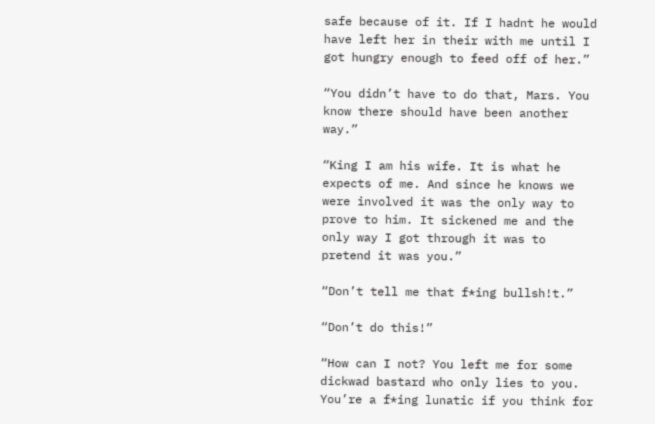safe because of it. If I hadnt he would have left her in their with me until I got hungry enough to feed off of her.”

“You didn’t have to do that, Mars. You know there should have been another way.”

“King I am his wife. It is what he expects of me. And since he knows we were involved it was the only way to prove to him. It sickened me and the only way I got through it was to pretend it was you.”

“Don’t tell me that f*ing bullsh!t.”

“Don’t do this!”

“How can I not? You left me for some dickwad bastard who only lies to you. You’re a f*ing lunatic if you think for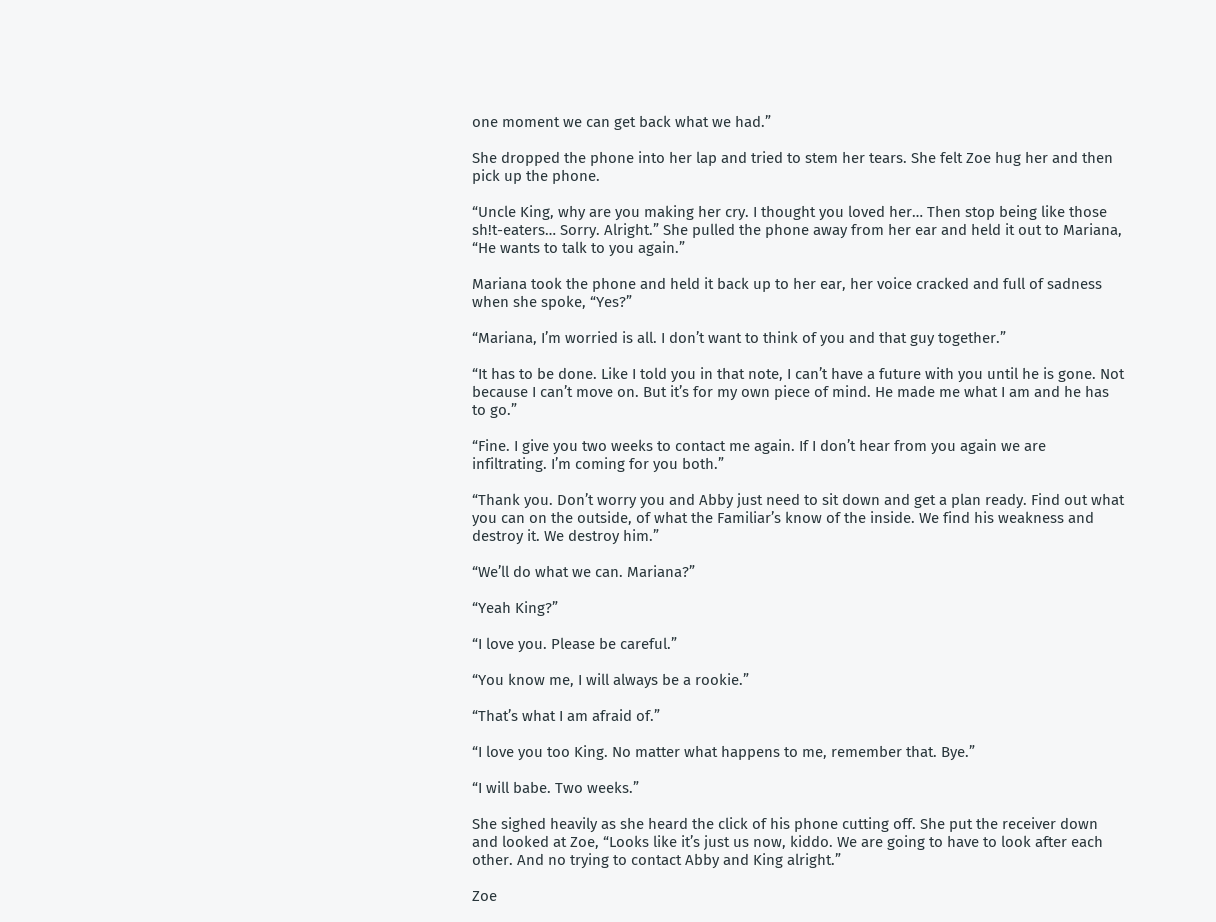one moment we can get back what we had.”

She dropped the phone into her lap and tried to stem her tears. She felt Zoe hug her and then pick up the phone.

“Uncle King, why are you making her cry. I thought you loved her… Then stop being like those sh!t-eaters… Sorry. Alright.” She pulled the phone away from her ear and held it out to Mariana, “He wants to talk to you again.”

Mariana took the phone and held it back up to her ear, her voice cracked and full of sadness when she spoke, “Yes?”

“Mariana, I’m worried is all. I don’t want to think of you and that guy together.”

“It has to be done. Like I told you in that note, I can’t have a future with you until he is gone. Not because I can’t move on. But it’s for my own piece of mind. He made me what I am and he has to go.”

“Fine. I give you two weeks to contact me again. If I don’t hear from you again we are infiltrating. I’m coming for you both.”

“Thank you. Don’t worry you and Abby just need to sit down and get a plan ready. Find out what you can on the outside, of what the Familiar’s know of the inside. We find his weakness and destroy it. We destroy him.”

“We’ll do what we can. Mariana?”

“Yeah King?”

“I love you. Please be careful.”

“You know me, I will always be a rookie.”

“That’s what I am afraid of.”

“I love you too King. No matter what happens to me, remember that. Bye.”

“I will babe. Two weeks.”

She sighed heavily as she heard the click of his phone cutting off. She put the receiver down and looked at Zoe, “Looks like it’s just us now, kiddo. We are going to have to look after each other. And no trying to contact Abby and King alright.”

Zoe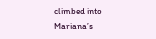climbed into Mariana’s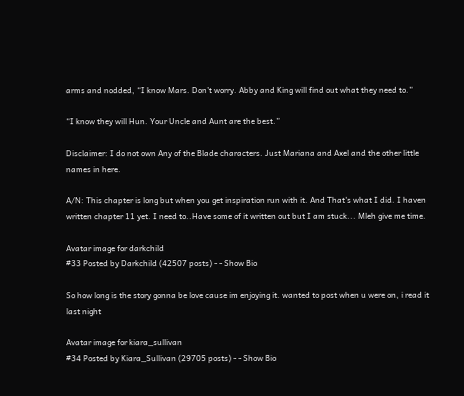arms and nodded, “I know Mars. Don’t worry. Abby and King will find out what they need to.”

“I know they will Hun. Your Uncle and Aunt are the best.”

Disclaimer: I do not own Any of the Blade characters. Just Mariana and Axel and the other little names in here.

A/N: This chapter is long but when you get inspiration run with it. And That's what I did. I haven written chapter 11 yet. I need to..Have some of it written out but I am stuck... Mleh give me time.

Avatar image for darkchild
#33 Posted by Darkchild (42507 posts) - - Show Bio

So how long is the story gonna be love cause im enjoying it. wanted to post when u were on, i read it last night

Avatar image for kiara_sullivan
#34 Posted by Kiara_Sullivan (29705 posts) - - Show Bio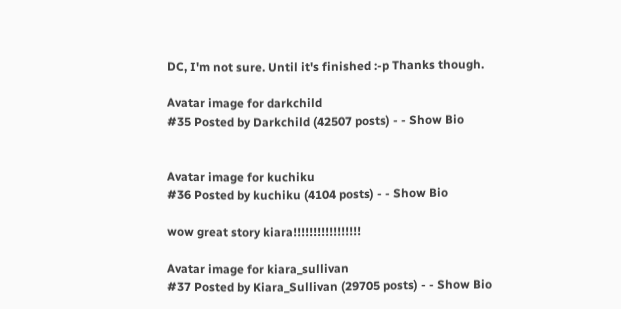DC, I'm not sure. Until it's finished :-p Thanks though.

Avatar image for darkchild
#35 Posted by Darkchild (42507 posts) - - Show Bio


Avatar image for kuchiku
#36 Posted by kuchiku (4104 posts) - - Show Bio

wow great story kiara!!!!!!!!!!!!!!!!!

Avatar image for kiara_sullivan
#37 Posted by Kiara_Sullivan (29705 posts) - - Show Bio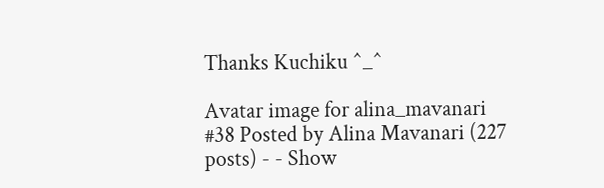Thanks Kuchiku ^_^

Avatar image for alina_mavanari
#38 Posted by Alina Mavanari (227 posts) - - Show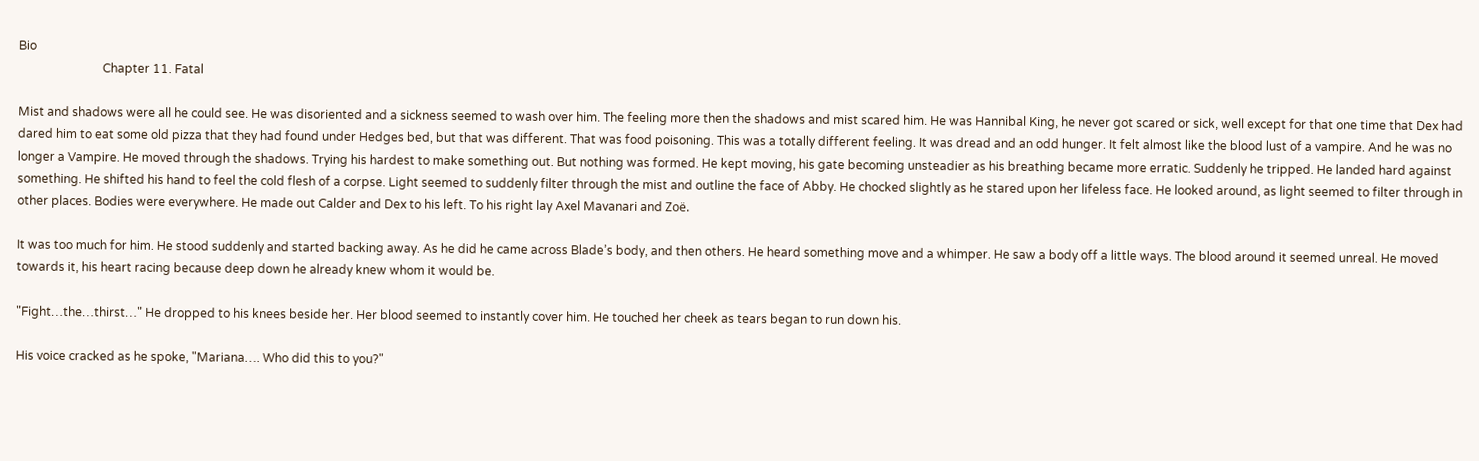Bio
                            Chapter 11. Fatal

Mist and shadows were all he could see. He was disoriented and a sickness seemed to wash over him. The feeling more then the shadows and mist scared him. He was Hannibal King, he never got scared or sick, well except for that one time that Dex had dared him to eat some old pizza that they had found under Hedges bed, but that was different. That was food poisoning. This was a totally different feeling. It was dread and an odd hunger. It felt almost like the blood lust of a vampire. And he was no longer a Vampire. He moved through the shadows. Trying his hardest to make something out. But nothing was formed. He kept moving, his gate becoming unsteadier as his breathing became more erratic. Suddenly he tripped. He landed hard against something. He shifted his hand to feel the cold flesh of a corpse. Light seemed to suddenly filter through the mist and outline the face of Abby. He chocked slightly as he stared upon her lifeless face. He looked around, as light seemed to filter through in other places. Bodies were everywhere. He made out Calder and Dex to his left. To his right lay Axel Mavanari and Zoë.

It was too much for him. He stood suddenly and started backing away. As he did he came across Blade’s body, and then others. He heard something move and a whimper. He saw a body off a little ways. The blood around it seemed unreal. He moved towards it, his heart racing because deep down he already knew whom it would be.

"Fight…the…thirst…" He dropped to his knees beside her. Her blood seemed to instantly cover him. He touched her cheek as tears began to run down his.

His voice cracked as he spoke, "Mariana…. Who did this to you?"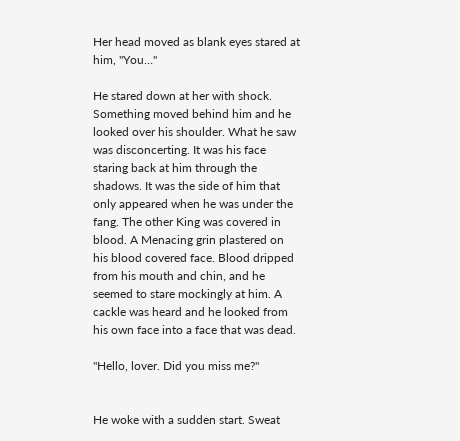Her head moved as blank eyes stared at him, "You…"

He stared down at her with shock. Something moved behind him and he looked over his shoulder. What he saw was disconcerting. It was his face staring back at him through the shadows. It was the side of him that only appeared when he was under the fang. The other King was covered in blood. A Menacing grin plastered on his blood covered face. Blood dripped from his mouth and chin, and he seemed to stare mockingly at him. A cackle was heard and he looked from his own face into a face that was dead.

"Hello, lover. Did you miss me?"


He woke with a sudden start. Sweat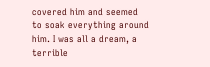covered him and seemed to soak everything around him. I was all a dream, a terrible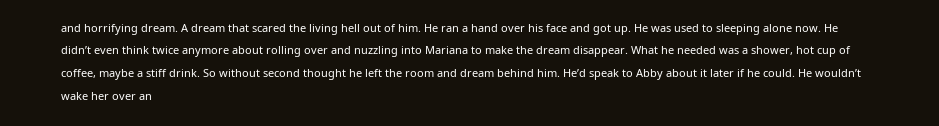and horrifying dream. A dream that scared the living hell out of him. He ran a hand over his face and got up. He was used to sleeping alone now. He didn’t even think twice anymore about rolling over and nuzzling into Mariana to make the dream disappear. What he needed was a shower, hot cup of coffee, maybe a stiff drink. So without second thought he left the room and dream behind him. He’d speak to Abby about it later if he could. He wouldn’t wake her over an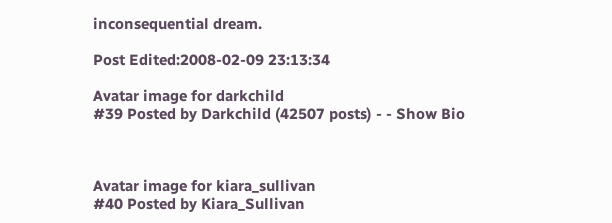inconsequential dream.

Post Edited:2008-02-09 23:13:34

Avatar image for darkchild
#39 Posted by Darkchild (42507 posts) - - Show Bio



Avatar image for kiara_sullivan
#40 Posted by Kiara_Sullivan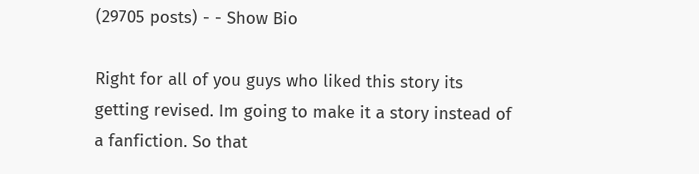(29705 posts) - - Show Bio

Right for all of you guys who liked this story its getting revised. Im going to make it a story instead of a fanfiction. So that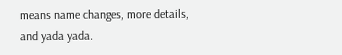means name changes, more details, and yada yada.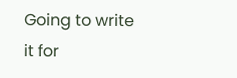Going to write it for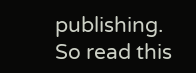publishing. So read this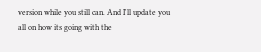version while you still can. And I'll update you all on how its going with the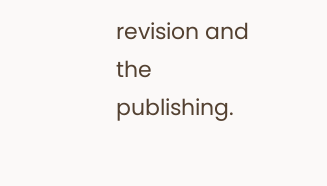revision and the publishing.